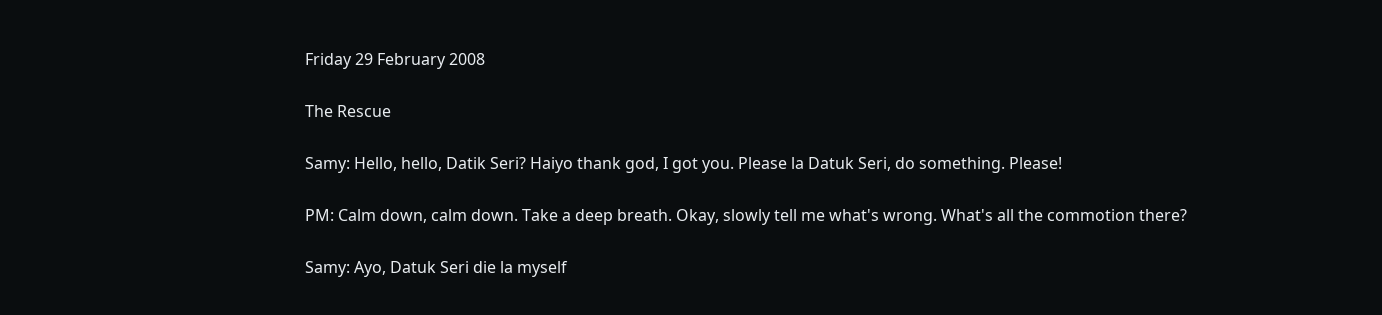Friday 29 February 2008

The Rescue

Samy: Hello, hello, Datik Seri? Haiyo thank god, I got you. Please la Datuk Seri, do something. Please!

PM: Calm down, calm down. Take a deep breath. Okay, slowly tell me what's wrong. What's all the commotion there?

Samy: Ayo, Datuk Seri die la myself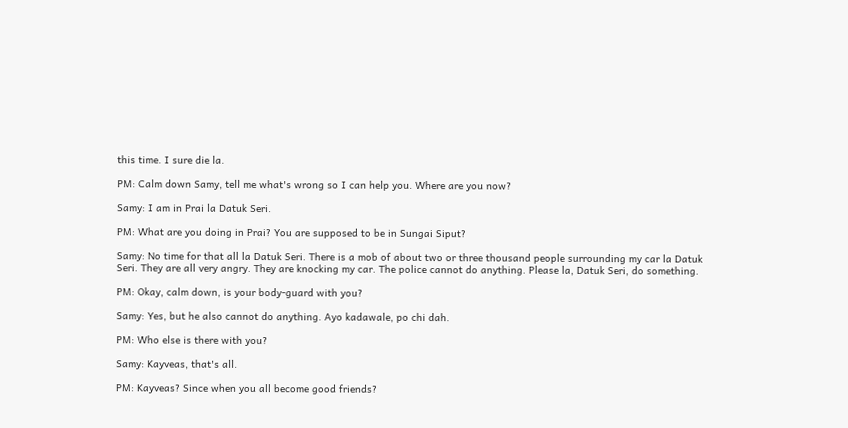this time. I sure die la.

PM: Calm down Samy, tell me what's wrong so I can help you. Where are you now?

Samy: I am in Prai la Datuk Seri.

PM: What are you doing in Prai? You are supposed to be in Sungai Siput?

Samy: No time for that all la Datuk Seri. There is a mob of about two or three thousand people surrounding my car la Datuk Seri. They are all very angry. They are knocking my car. The police cannot do anything. Please la, Datuk Seri, do something.

PM: Okay, calm down, is your body-guard with you?

Samy: Yes, but he also cannot do anything. Ayo kadawale, po chi dah.

PM: Who else is there with you?

Samy: Kayveas, that's all.

PM: Kayveas? Since when you all become good friends?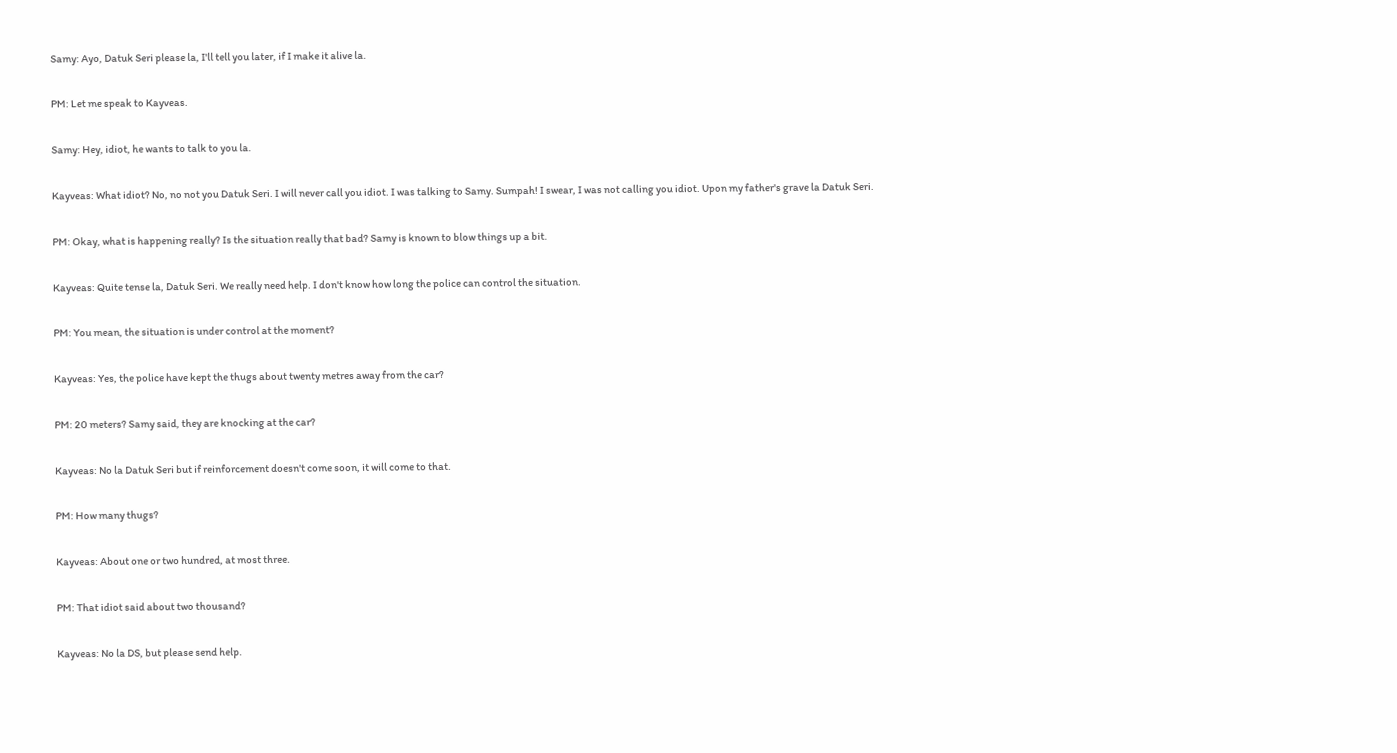Samy: Ayo, Datuk Seri please la, I'll tell you later, if I make it alive la.

PM: Let me speak to Kayveas.

Samy: Hey, idiot, he wants to talk to you la.

Kayveas: What idiot? No, no not you Datuk Seri. I will never call you idiot. I was talking to Samy. Sumpah! I swear, I was not calling you idiot. Upon my father's grave la Datuk Seri.

PM: Okay, what is happening really? Is the situation really that bad? Samy is known to blow things up a bit.

Kayveas: Quite tense la, Datuk Seri. We really need help. I don't know how long the police can control the situation.

PM: You mean, the situation is under control at the moment?

Kayveas: Yes, the police have kept the thugs about twenty metres away from the car?

PM: 20 meters? Samy said, they are knocking at the car?

Kayveas: No la Datuk Seri but if reinforcement doesn't come soon, it will come to that.

PM: How many thugs?

Kayveas: About one or two hundred, at most three.

PM: That idiot said about two thousand?

Kayveas: No la DS, but please send help.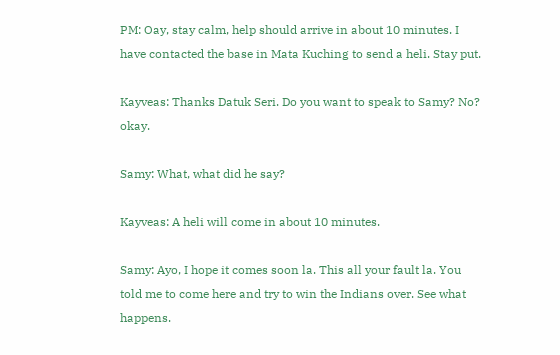PM: Oay, stay calm, help should arrive in about 10 minutes. I have contacted the base in Mata Kuching to send a heli. Stay put.

Kayveas: Thanks Datuk Seri. Do you want to speak to Samy? No? okay.

Samy: What, what did he say?

Kayveas: A heli will come in about 10 minutes.

Samy: Ayo, I hope it comes soon la. This all your fault la. You told me to come here and try to win the Indians over. See what happens.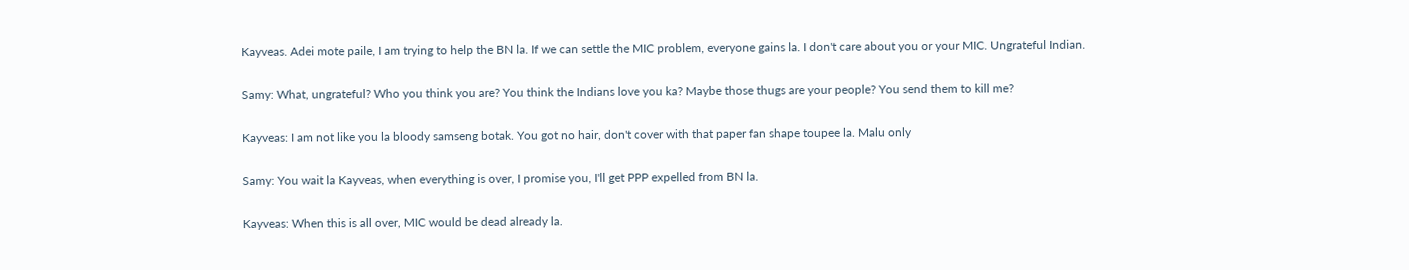Kayveas. Adei mote paile, I am trying to help the BN la. If we can settle the MIC problem, everyone gains la. I don't care about you or your MIC. Ungrateful Indian.

Samy: What, ungrateful? Who you think you are? You think the Indians love you ka? Maybe those thugs are your people? You send them to kill me?

Kayveas: I am not like you la bloody samseng botak. You got no hair, don't cover with that paper fan shape toupee la. Malu only

Samy: You wait la Kayveas, when everything is over, I promise you, I'll get PPP expelled from BN la.

Kayveas: When this is all over, MIC would be dead already la.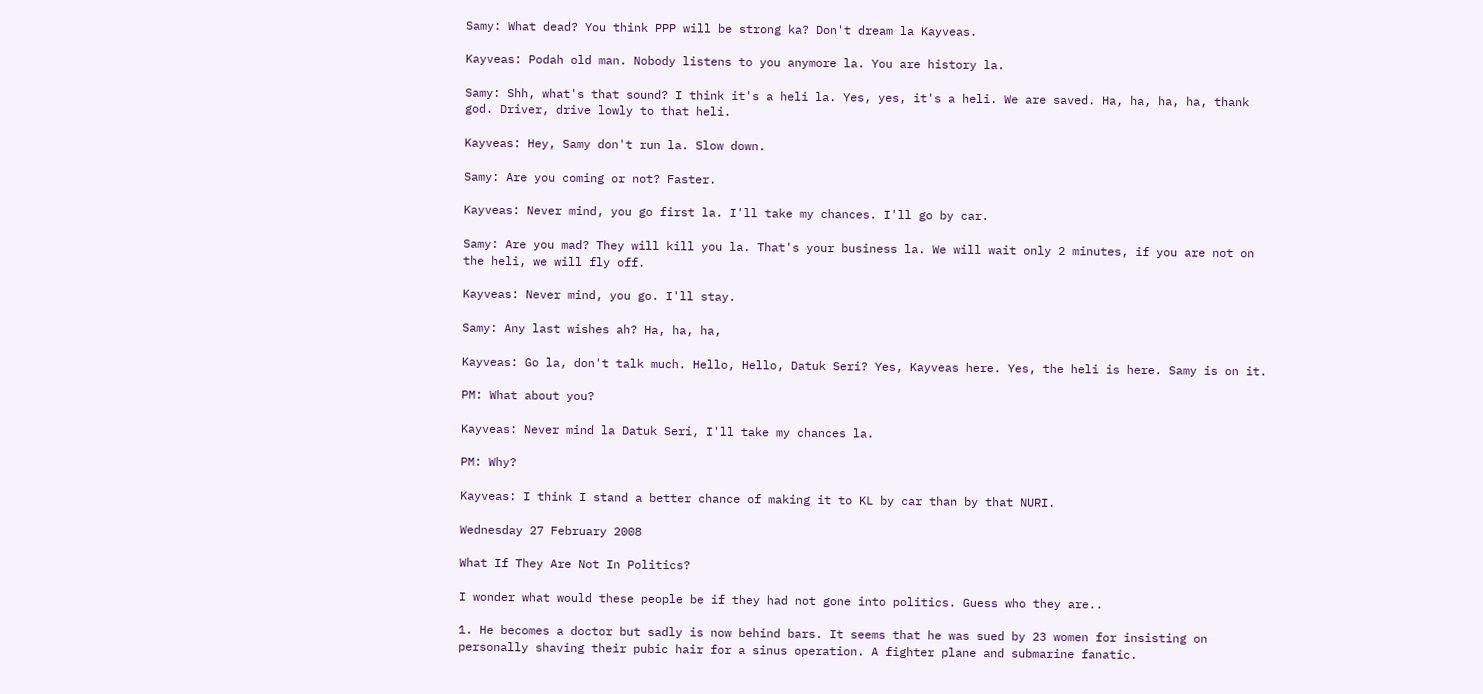Samy: What dead? You think PPP will be strong ka? Don't dream la Kayveas.

Kayveas: Podah old man. Nobody listens to you anymore la. You are history la.

Samy: Shh, what's that sound? I think it's a heli la. Yes, yes, it's a heli. We are saved. Ha, ha, ha, ha, thank god. Driver, drive lowly to that heli.

Kayveas: Hey, Samy don't run la. Slow down.

Samy: Are you coming or not? Faster.

Kayveas: Never mind, you go first la. I'll take my chances. I'll go by car.

Samy: Are you mad? They will kill you la. That's your business la. We will wait only 2 minutes, if you are not on the heli, we will fly off.

Kayveas: Never mind, you go. I'll stay.

Samy: Any last wishes ah? Ha, ha, ha,

Kayveas: Go la, don't talk much. Hello, Hello, Datuk Seri? Yes, Kayveas here. Yes, the heli is here. Samy is on it.

PM: What about you?

Kayveas: Never mind la Datuk Seri, I'll take my chances la.

PM: Why?

Kayveas: I think I stand a better chance of making it to KL by car than by that NURI.

Wednesday 27 February 2008

What If They Are Not In Politics?

I wonder what would these people be if they had not gone into politics. Guess who they are..

1. He becomes a doctor but sadly is now behind bars. It seems that he was sued by 23 women for insisting on personally shaving their pubic hair for a sinus operation. A fighter plane and submarine fanatic.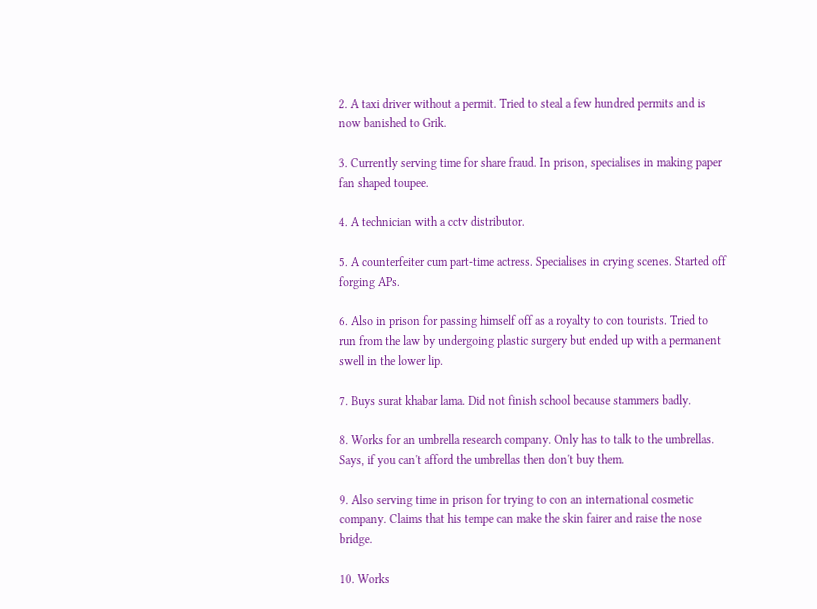2. A taxi driver without a permit. Tried to steal a few hundred permits and is now banished to Grik.

3. Currently serving time for share fraud. In prison, specialises in making paper fan shaped toupee.

4. A technician with a cctv distributor.

5. A counterfeiter cum part-time actress. Specialises in crying scenes. Started off forging APs.

6. Also in prison for passing himself off as a royalty to con tourists. Tried to run from the law by undergoing plastic surgery but ended up with a permanent swell in the lower lip.

7. Buys surat khabar lama. Did not finish school because stammers badly.

8. Works for an umbrella research company. Only has to talk to the umbrellas. Says, if you can't afford the umbrellas then don't buy them.

9. Also serving time in prison for trying to con an international cosmetic company. Claims that his tempe can make the skin fairer and raise the nose bridge.

10. Works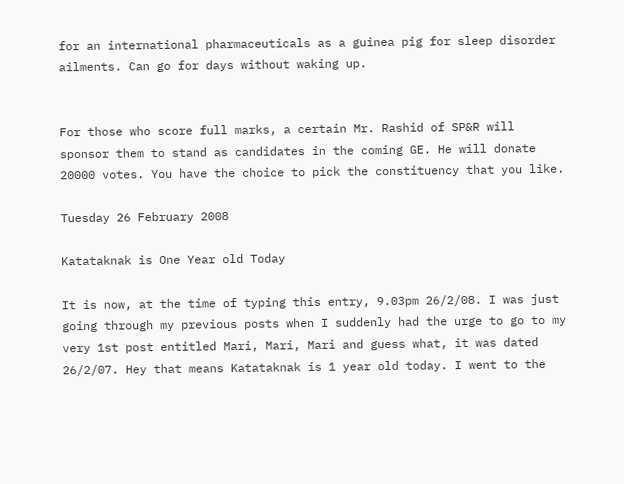for an international pharmaceuticals as a guinea pig for sleep disorder ailments. Can go for days without waking up.


For those who score full marks, a certain Mr. Rashid of SP&R will sponsor them to stand as candidates in the coming GE. He will donate 20000 votes. You have the choice to pick the constituency that you like.

Tuesday 26 February 2008

Katataknak is One Year old Today

It is now, at the time of typing this entry, 9.03pm 26/2/08. I was just going through my previous posts when I suddenly had the urge to go to my very 1st post entitled Mari, Mari, Mari and guess what, it was dated 26/2/07. Hey that means Katataknak is 1 year old today. I went to the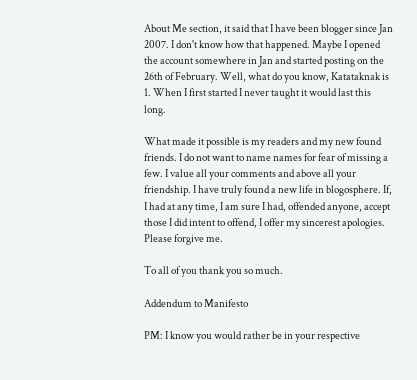About Me section, it said that I have been blogger since Jan 2007. I don't know how that happened. Maybe I opened the account somewhere in Jan and started posting on the 26th of February. Well, what do you know, Katataknak is 1. When I first started I never taught it would last this long.

What made it possible is my readers and my new found friends. I do not want to name names for fear of missing a few. I value all your comments and above all your friendship. I have truly found a new life in blogosphere. If, I had at any time, I am sure I had, offended anyone, accept those I did intent to offend, I offer my sincerest apologies. Please forgive me.

To all of you thank you so much.

Addendum to Manifesto

PM: I know you would rather be in your respective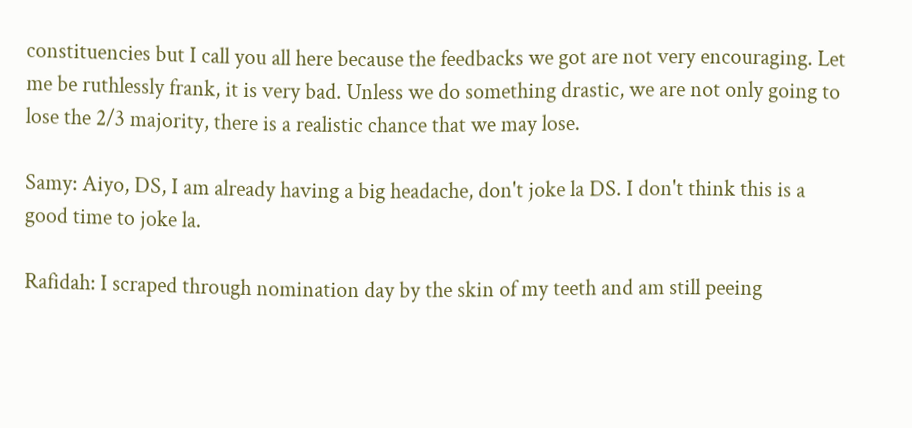constituencies but I call you all here because the feedbacks we got are not very encouraging. Let me be ruthlessly frank, it is very bad. Unless we do something drastic, we are not only going to lose the 2/3 majority, there is a realistic chance that we may lose.

Samy: Aiyo, DS, I am already having a big headache, don't joke la DS. I don't think this is a good time to joke la.

Rafidah: I scraped through nomination day by the skin of my teeth and am still peeing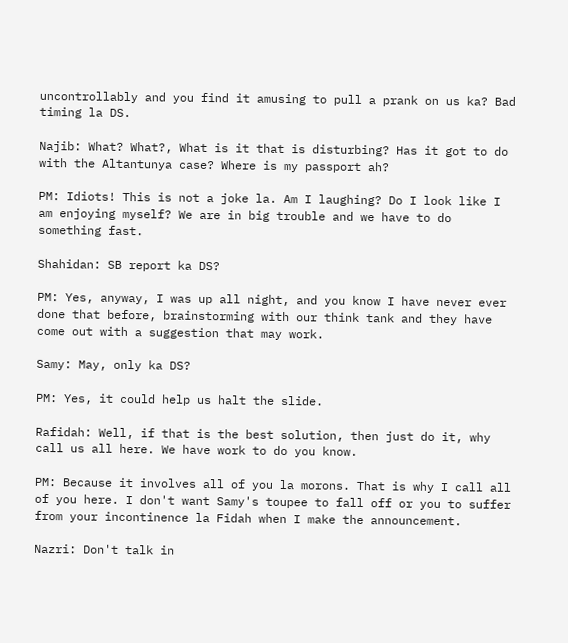uncontrollably and you find it amusing to pull a prank on us ka? Bad timing la DS.

Najib: What? What?, What is it that is disturbing? Has it got to do with the Altantunya case? Where is my passport ah?

PM: Idiots! This is not a joke la. Am I laughing? Do I look like I am enjoying myself? We are in big trouble and we have to do something fast.

Shahidan: SB report ka DS?

PM: Yes, anyway, I was up all night, and you know I have never ever done that before, brainstorming with our think tank and they have come out with a suggestion that may work.

Samy: May, only ka DS?

PM: Yes, it could help us halt the slide.

Rafidah: Well, if that is the best solution, then just do it, why call us all here. We have work to do you know.

PM: Because it involves all of you la morons. That is why I call all of you here. I don't want Samy's toupee to fall off or you to suffer from your incontinence la Fidah when I make the announcement.

Nazri: Don't talk in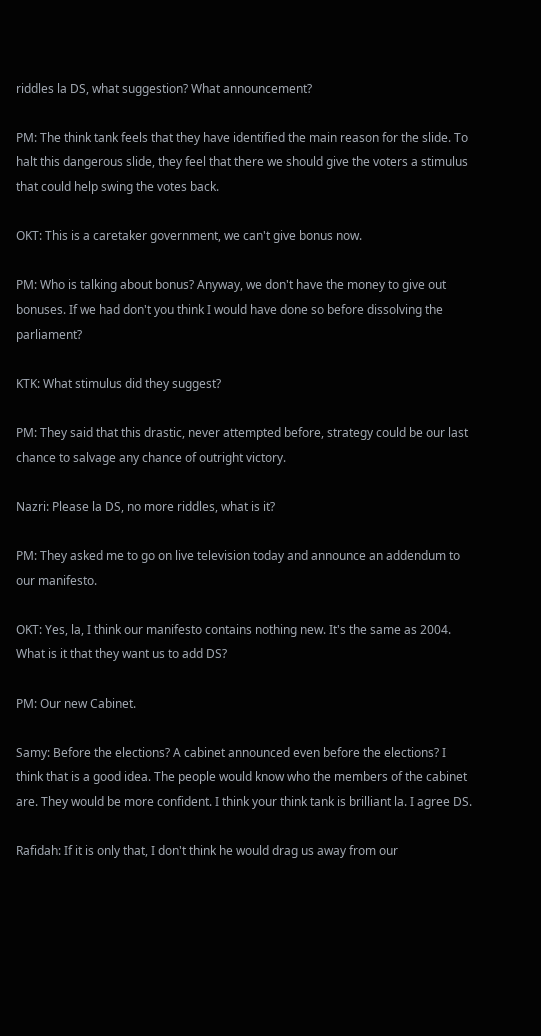riddles la DS, what suggestion? What announcement?

PM: The think tank feels that they have identified the main reason for the slide. To halt this dangerous slide, they feel that there we should give the voters a stimulus that could help swing the votes back.

OKT: This is a caretaker government, we can't give bonus now.

PM: Who is talking about bonus? Anyway, we don't have the money to give out bonuses. If we had don't you think I would have done so before dissolving the parliament?

KTK: What stimulus did they suggest?

PM: They said that this drastic, never attempted before, strategy could be our last chance to salvage any chance of outright victory.

Nazri: Please la DS, no more riddles, what is it?

PM: They asked me to go on live television today and announce an addendum to our manifesto.

OKT: Yes, la, I think our manifesto contains nothing new. It's the same as 2004. What is it that they want us to add DS?

PM: Our new Cabinet.

Samy: Before the elections? A cabinet announced even before the elections? I think that is a good idea. The people would know who the members of the cabinet are. They would be more confident. I think your think tank is brilliant la. I agree DS.

Rafidah: If it is only that, I don't think he would drag us away from our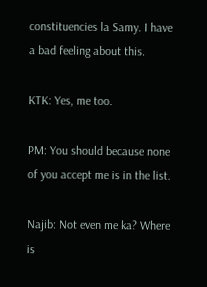constituencies la Samy. I have a bad feeling about this.

KTK: Yes, me too.

PM: You should because none of you accept me is in the list.

Najib: Not even me ka? Where is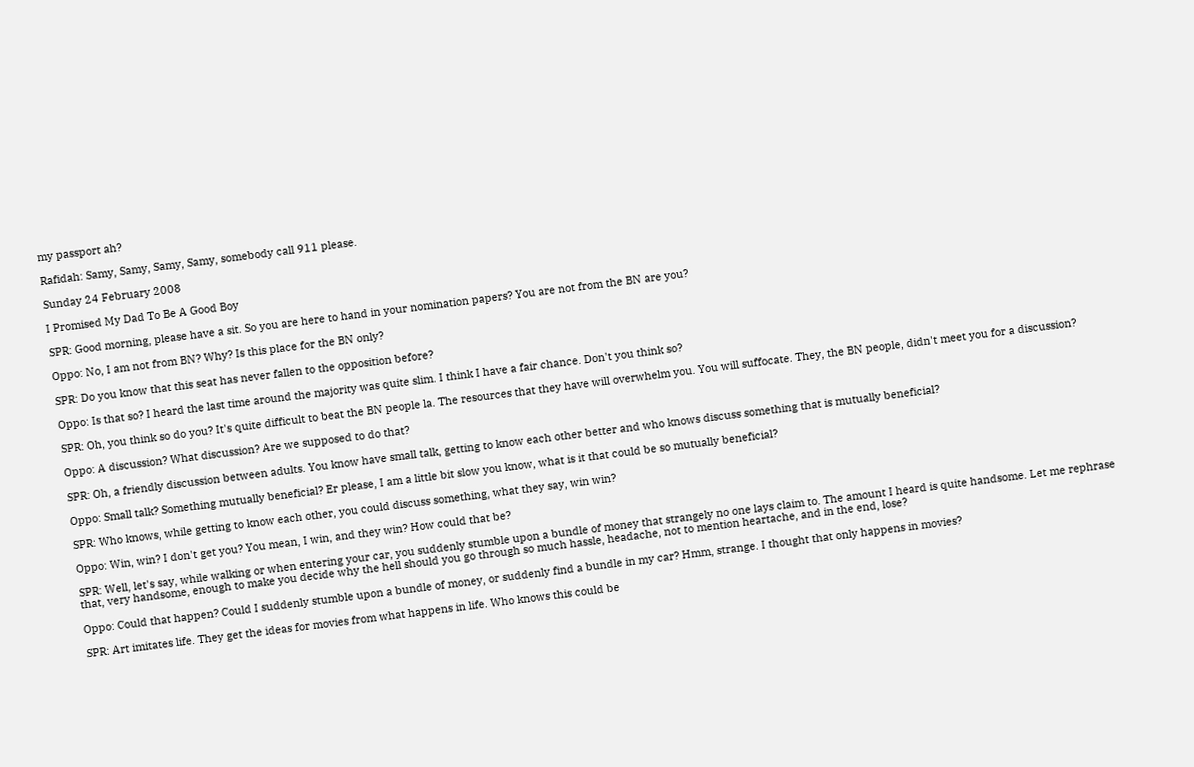my passport ah?

Rafidah: Samy, Samy, Samy, Samy, somebody call 911 please.

Sunday 24 February 2008

I Promised My Dad To Be A Good Boy

SPR: Good morning, please have a sit. So you are here to hand in your nomination papers? You are not from the BN are you?

Oppo: No, I am not from BN? Why? Is this place for the BN only?

SPR: Do you know that this seat has never fallen to the opposition before?

Oppo: Is that so? I heard the last time around the majority was quite slim. I think I have a fair chance. Don't you think so?

SPR: Oh, you think so do you? It's quite difficult to beat the BN people la. The resources that they have will overwhelm you. You will suffocate. They, the BN people, didn't meet you for a discussion?

Oppo: A discussion? What discussion? Are we supposed to do that?

SPR: Oh, a friendly discussion between adults. You know have small talk, getting to know each other better and who knows discuss something that is mutually beneficial?

Oppo: Small talk? Something mutually beneficial? Er please, I am a little bit slow you know, what is it that could be so mutually beneficial?

SPR: Who knows, while getting to know each other, you could discuss something, what they say, win win?

Oppo: Win, win? I don't get you? You mean, I win, and they win? How could that be?

SPR: Well, let's say, while walking or when entering your car, you suddenly stumble upon a bundle of money that strangely no one lays claim to. The amount I heard is quite handsome. Let me rephrase that, very handsome, enough to make you decide why the hell should you go through so much hassle, headache, not to mention heartache, and in the end, lose?

Oppo: Could that happen? Could I suddenly stumble upon a bundle of money, or suddenly find a bundle in my car? Hmm, strange. I thought that only happens in movies?

SPR: Art imitates life. They get the ideas for movies from what happens in life. Who knows this could be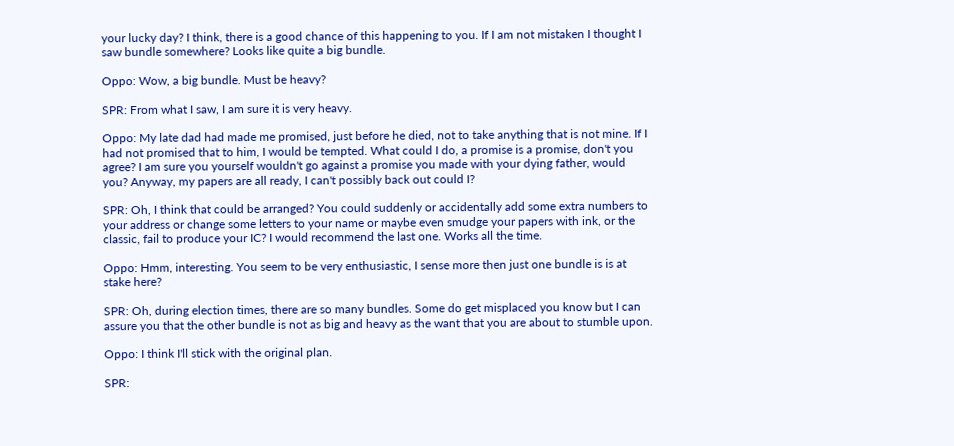your lucky day? I think, there is a good chance of this happening to you. If I am not mistaken I thought I saw bundle somewhere? Looks like quite a big bundle.

Oppo: Wow, a big bundle. Must be heavy?

SPR: From what I saw, I am sure it is very heavy.

Oppo: My late dad had made me promised, just before he died, not to take anything that is not mine. If I had not promised that to him, I would be tempted. What could I do, a promise is a promise, don't you agree? I am sure you yourself wouldn't go against a promise you made with your dying father, would you? Anyway, my papers are all ready, I can't possibly back out could I?

SPR: Oh, I think that could be arranged? You could suddenly or accidentally add some extra numbers to your address or change some letters to your name or maybe even smudge your papers with ink, or the classic, fail to produce your IC? I would recommend the last one. Works all the time.

Oppo: Hmm, interesting. You seem to be very enthusiastic, I sense more then just one bundle is is at stake here?

SPR: Oh, during election times, there are so many bundles. Some do get misplaced you know but I can assure you that the other bundle is not as big and heavy as the want that you are about to stumble upon.

Oppo: I think I'll stick with the original plan.

SPR: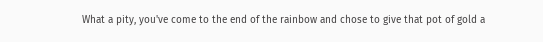What a pity, you've come to the end of the rainbow and chose to give that pot of gold a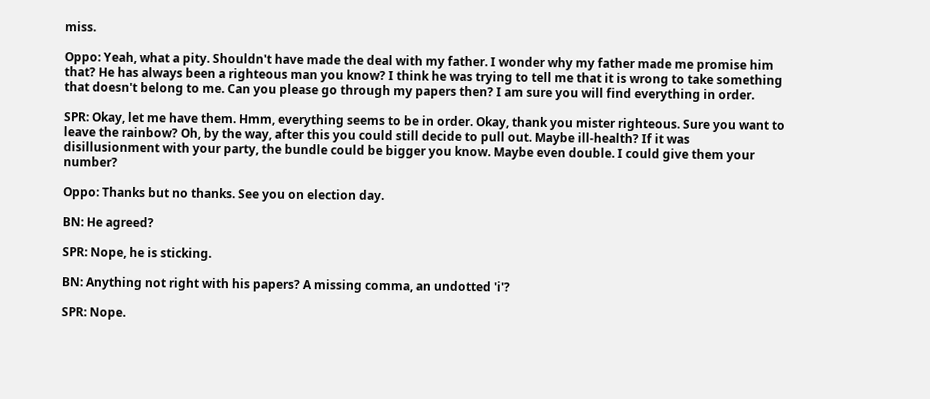miss.

Oppo: Yeah, what a pity. Shouldn't have made the deal with my father. I wonder why my father made me promise him that? He has always been a righteous man you know? I think he was trying to tell me that it is wrong to take something that doesn't belong to me. Can you please go through my papers then? I am sure you will find everything in order.

SPR: Okay, let me have them. Hmm, everything seems to be in order. Okay, thank you mister righteous. Sure you want to leave the rainbow? Oh, by the way, after this you could still decide to pull out. Maybe ill-health? If it was disillusionment with your party, the bundle could be bigger you know. Maybe even double. I could give them your number?

Oppo: Thanks but no thanks. See you on election day.

BN: He agreed?

SPR: Nope, he is sticking.

BN: Anything not right with his papers? A missing comma, an undotted 'i'?

SPR: Nope.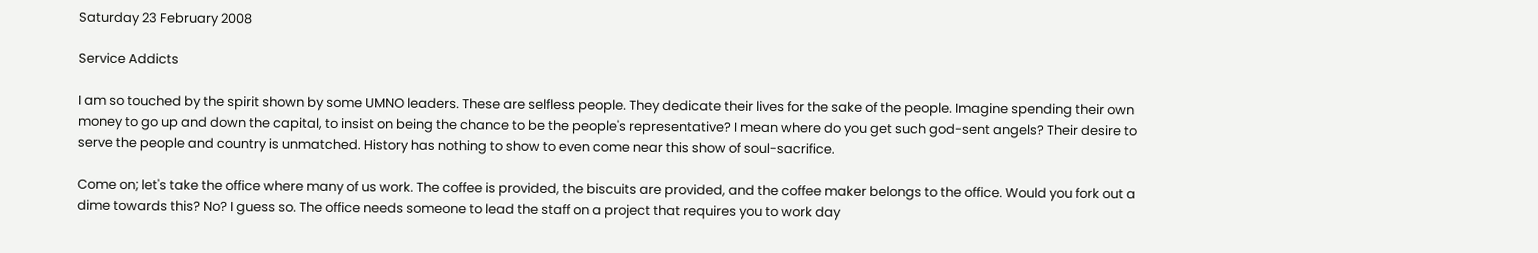Saturday 23 February 2008

Service Addicts

I am so touched by the spirit shown by some UMNO leaders. These are selfless people. They dedicate their lives for the sake of the people. Imagine spending their own money to go up and down the capital, to insist on being the chance to be the people's representative? I mean where do you get such god-sent angels? Their desire to serve the people and country is unmatched. History has nothing to show to even come near this show of soul-sacrifice.

Come on; let's take the office where many of us work. The coffee is provided, the biscuits are provided, and the coffee maker belongs to the office. Would you fork out a dime towards this? No? I guess so. The office needs someone to lead the staff on a project that requires you to work day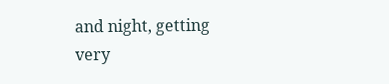and night, getting very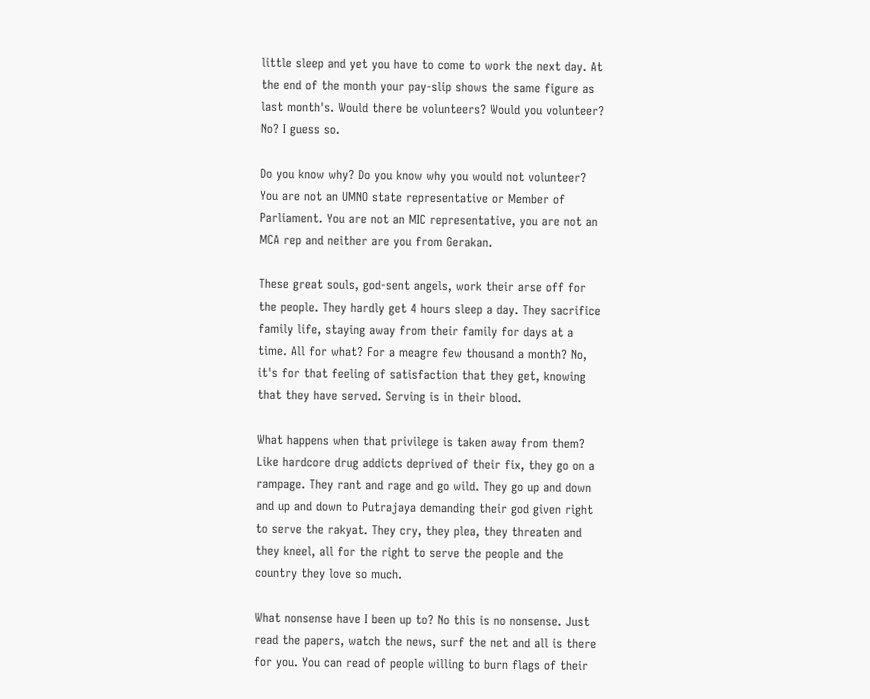little sleep and yet you have to come to work the next day. At the end of the month your pay-slip shows the same figure as last month's. Would there be volunteers? Would you volunteer? No? I guess so.

Do you know why? Do you know why you would not volunteer? You are not an UMNO state representative or Member of Parliament. You are not an MIC representative, you are not an MCA rep and neither are you from Gerakan.

These great souls, god-sent angels, work their arse off for the people. They hardly get 4 hours sleep a day. They sacrifice family life, staying away from their family for days at a time. All for what? For a meagre few thousand a month? No, it's for that feeling of satisfaction that they get, knowing that they have served. Serving is in their blood.

What happens when that privilege is taken away from them? Like hardcore drug addicts deprived of their fix, they go on a rampage. They rant and rage and go wild. They go up and down and up and down to Putrajaya demanding their god given right to serve the rakyat. They cry, they plea, they threaten and they kneel, all for the right to serve the people and the country they love so much.

What nonsense have I been up to? No this is no nonsense. Just read the papers, watch the news, surf the net and all is there for you. You can read of people willing to burn flags of their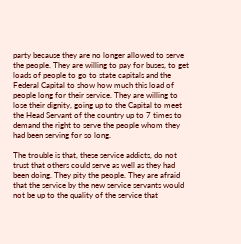party because they are no longer allowed to serve the people. They are willing to pay for buses, to get loads of people to go to state capitals and the Federal Capital to show how much this load of people long for their service. They are willing to lose their dignity, going up to the Capital to meet the Head Servant of the country up to 7 times to demand the right to serve the people whom they had been serving for so long.

The trouble is that, these service addicts, do not trust that others could serve as well as they had been doing. They pity the people. They are afraid that the service by the new service servants would not be up to the quality of the service that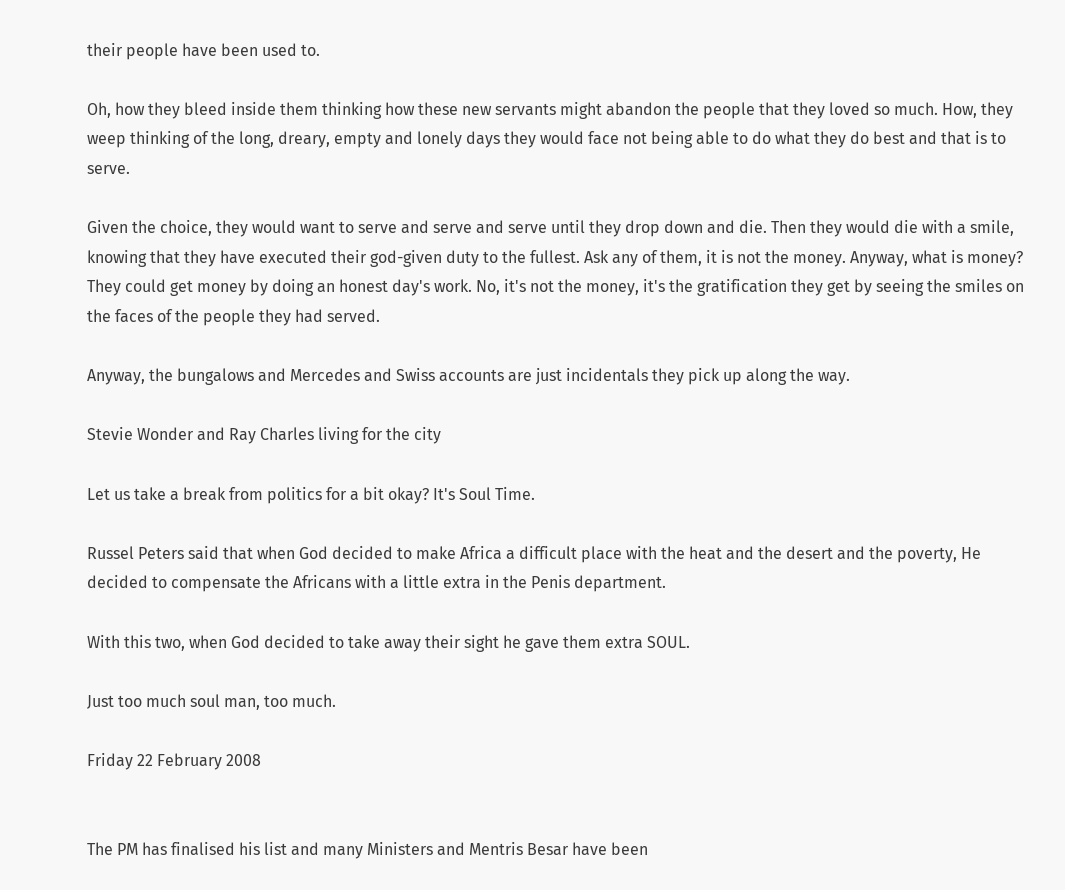their people have been used to.

Oh, how they bleed inside them thinking how these new servants might abandon the people that they loved so much. How, they weep thinking of the long, dreary, empty and lonely days they would face not being able to do what they do best and that is to serve.

Given the choice, they would want to serve and serve and serve until they drop down and die. Then they would die with a smile, knowing that they have executed their god-given duty to the fullest. Ask any of them, it is not the money. Anyway, what is money? They could get money by doing an honest day's work. No, it's not the money, it's the gratification they get by seeing the smiles on the faces of the people they had served.

Anyway, the bungalows and Mercedes and Swiss accounts are just incidentals they pick up along the way.

Stevie Wonder and Ray Charles living for the city

Let us take a break from politics for a bit okay? It's Soul Time.

Russel Peters said that when God decided to make Africa a difficult place with the heat and the desert and the poverty, He decided to compensate the Africans with a little extra in the Penis department.

With this two, when God decided to take away their sight he gave them extra SOUL.

Just too much soul man, too much.

Friday 22 February 2008


The PM has finalised his list and many Ministers and Mentris Besar have been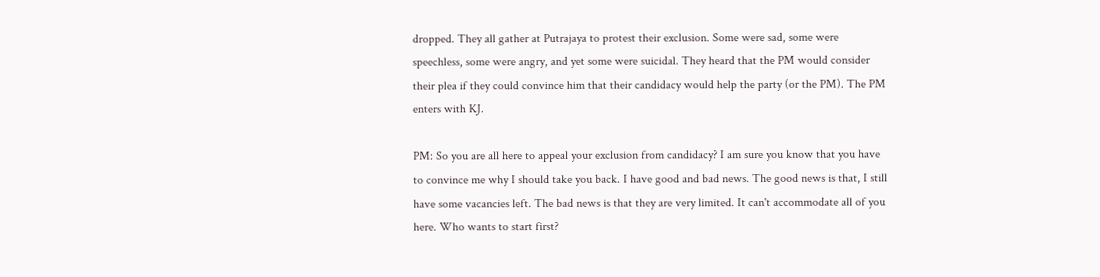dropped. They all gather at Putrajaya to protest their exclusion. Some were sad, some were speechless, some were angry, and yet some were suicidal. They heard that the PM would consider their plea if they could convince him that their candidacy would help the party (or the PM). The PM enters with KJ.

PM: So you are all here to appeal your exclusion from candidacy? I am sure you know that you have to convince me why I should take you back. I have good and bad news. The good news is that, I still have some vacancies left. The bad news is that they are very limited. It can't accommodate all of you here. Who wants to start first?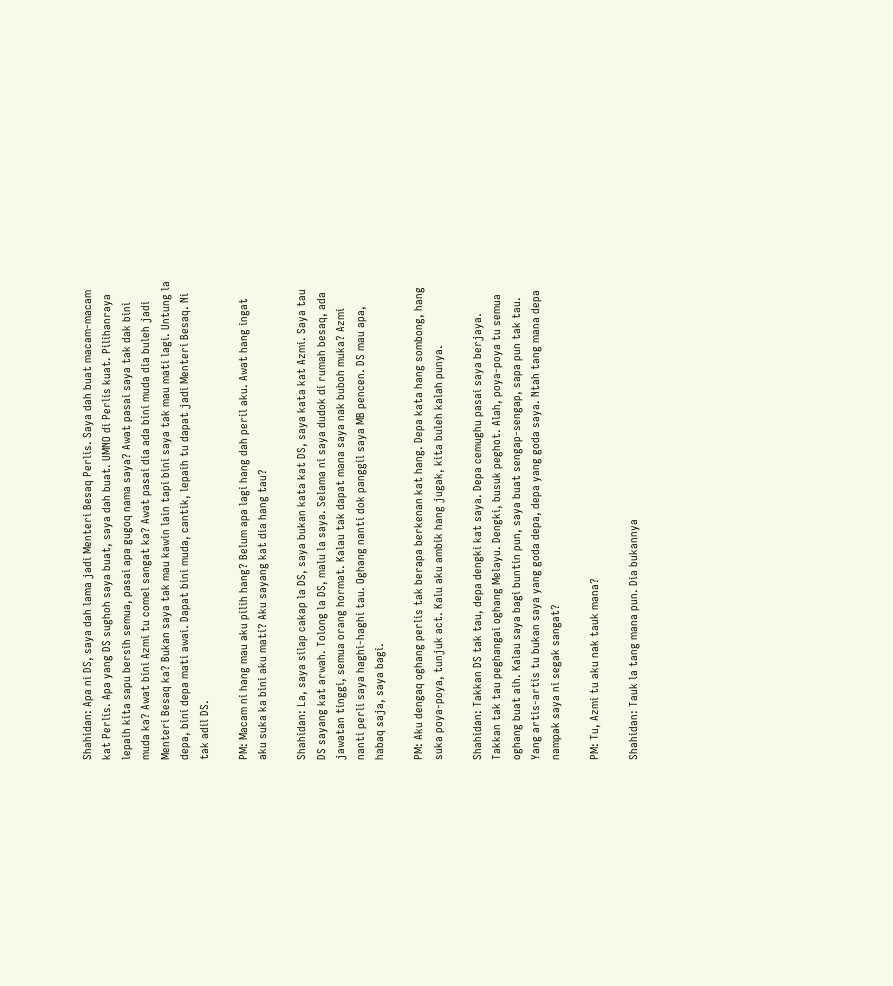Shahidan: Apa ni DS, saya dah lama jadi Menteri Besaq Perlis. Saya dah buat macam-macam kat Perlis. Apa yang DS sughoh saya buat, saya dah buat. UMNO di Perlis kuat. Pilihanraya lepaih kita sapu bersih semua, pasai apa gugoq nama saya? Awat pasai saya tak dak bini muda ka? Awat bini Azmi tu comel sangat ka? Awat pasai dia ada bini muda dia buleh jadi Menteri Besaq ka? Bukan saya tak mau kawin lain tapi bini saya tak mau mati lagi. Untung la depa, bini depa mati awai. Dapat bini muda, cantik, lepaih tu dapat jadi Menteri Besaq. Ni tak adil DS.

PM: Macam ni hang mau aku pilih hang? Belum apa lagi hang dah peril aku. Awat hang ingat aku suka ka bini aku mati? Aku sayang kat dia hang tau?

Shahidan: La, saya silap cakap la DS, saya bukan kata kat DS, saya kata kat Azmi. Saya tau DS sayang kat arwah. Tolong la DS, malu la saya. Selama ni saya dudok di rumah besaq, ada jawatan tinggi, semua orang hormat. Kalau tak dapat mana saya nak buboh muka? Azmi nanti perli saya haghi-haghi tau. Oghang nanti dok panggil saya MB pencen. DS mau apa, habaq saja, saya bagi.

PM: Aku dengaq oghang perlis tak berapa berkenan kat hang. Depa kata hang sombong, hang suka poya-poya, tunjuk act. Kalu aku ambik hang jugak, kita buleh kalah punya.

Shahidan: Takkan DS tak tau, depa dengki kat saya. Depa cemughu pasai saya berjaya. Takkan tak tau peghangai oghang Melayu. Dengki, busuk peghot. Alah, poya-poya tu semua oghang buat aih. Kalau saya bagi buntin pun, saya buat sengap-sengap, sapa pun tak tau. Yang artis-artis tu bukan saya yang goda depa, depa yang goda saya. Ntah tang mana depa nampak saya ni segak sangat?

PM: Tu, Azmi tu aku nak tauk mana?

Shahidan: Tauk la tang mana pun. Dia bukannya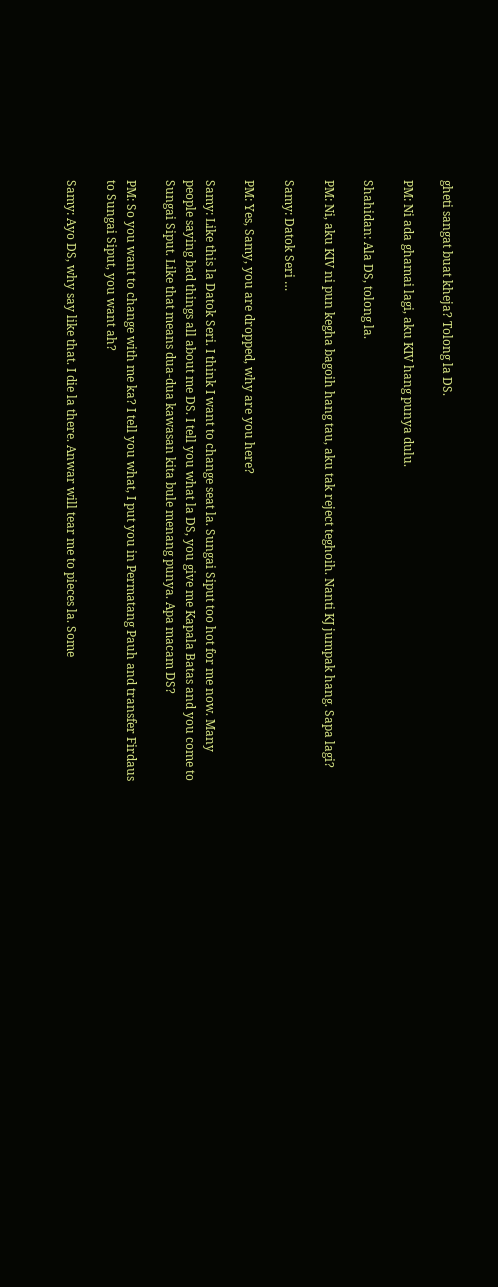gheti sangat buat kheja? Tolong la DS.

PM: Ni ada ghamai lagi, aku KIV hang punya dulu.

Shahidan: Ala DS, tolong la.

PM: Ni, aku KIV ni pun kegha bagoih hang tau, aku tak reject teghoih. Nanti KJ jumpak hang. Sapa lagi?

Samy: Datok Seri …

PM: Yes, Samy, you are dropped, why are you here?

Samy: Like this la Datok Seri. I think I want to change seat la. Sungai Siput too hot for me now. Many people saying bad things all about me DS. I tell you what la DS, you give me Kapala Batas and you come to Sungai Siput. Like that means dua-dua kawasan kita bule menang punya. Apa macam DS?

PM: So you want to change with me ka? I tell you what, I put you in Permatang Pauh and transfer Firdaus to Sungai Siput, you want ah?

Samy: Ayo DS, why say like that. I die la there. Anwar will tear me to pieces la. Some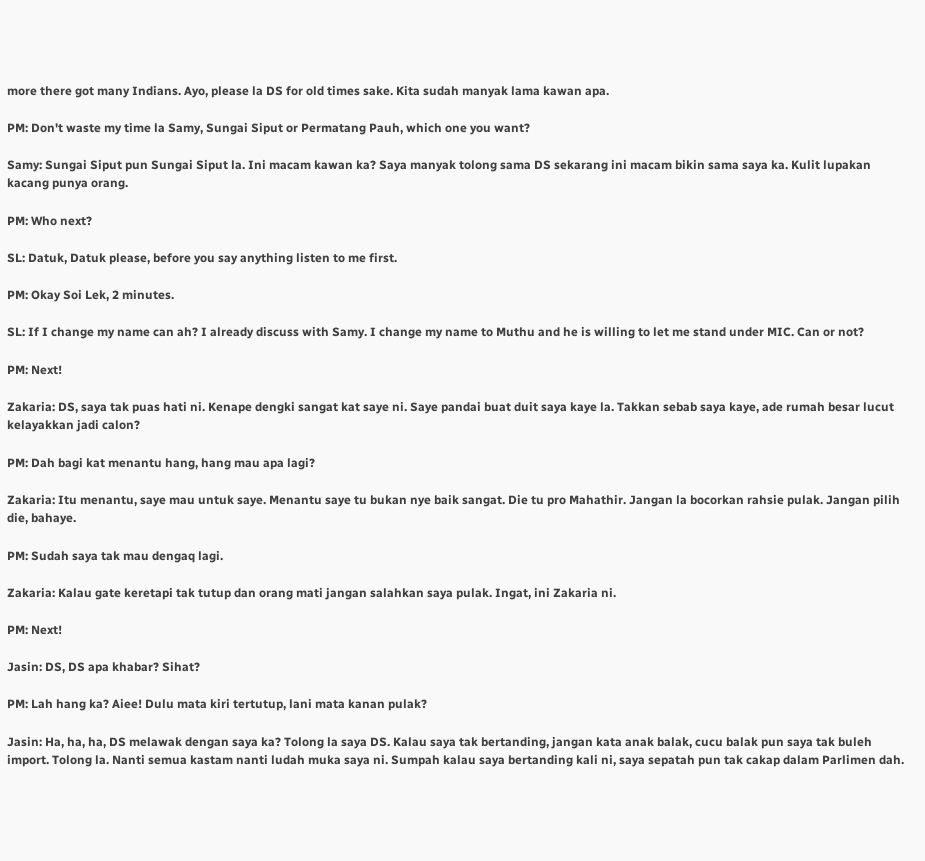more there got many Indians. Ayo, please la DS for old times sake. Kita sudah manyak lama kawan apa.

PM: Don't waste my time la Samy, Sungai Siput or Permatang Pauh, which one you want?

Samy: Sungai Siput pun Sungai Siput la. Ini macam kawan ka? Saya manyak tolong sama DS sekarang ini macam bikin sama saya ka. Kulit lupakan kacang punya orang.

PM: Who next?

SL: Datuk, Datuk please, before you say anything listen to me first.

PM: Okay Soi Lek, 2 minutes.

SL: If I change my name can ah? I already discuss with Samy. I change my name to Muthu and he is willing to let me stand under MIC. Can or not?

PM: Next!

Zakaria: DS, saya tak puas hati ni. Kenape dengki sangat kat saye ni. Saye pandai buat duit saya kaye la. Takkan sebab saya kaye, ade rumah besar lucut kelayakkan jadi calon?

PM: Dah bagi kat menantu hang, hang mau apa lagi?

Zakaria: Itu menantu, saye mau untuk saye. Menantu saye tu bukan nye baik sangat. Die tu pro Mahathir. Jangan la bocorkan rahsie pulak. Jangan pilih die, bahaye.

PM: Sudah saya tak mau dengaq lagi.

Zakaria: Kalau gate keretapi tak tutup dan orang mati jangan salahkan saya pulak. Ingat, ini Zakaria ni.

PM: Next!

Jasin: DS, DS apa khabar? Sihat?

PM: Lah hang ka? Aiee! Dulu mata kiri tertutup, lani mata kanan pulak?

Jasin: Ha, ha, ha, DS melawak dengan saya ka? Tolong la saya DS. Kalau saya tak bertanding, jangan kata anak balak, cucu balak pun saya tak buleh import. Tolong la. Nanti semua kastam nanti ludah muka saya ni. Sumpah kalau saya bertanding kali ni, saya sepatah pun tak cakap dalam Parlimen dah.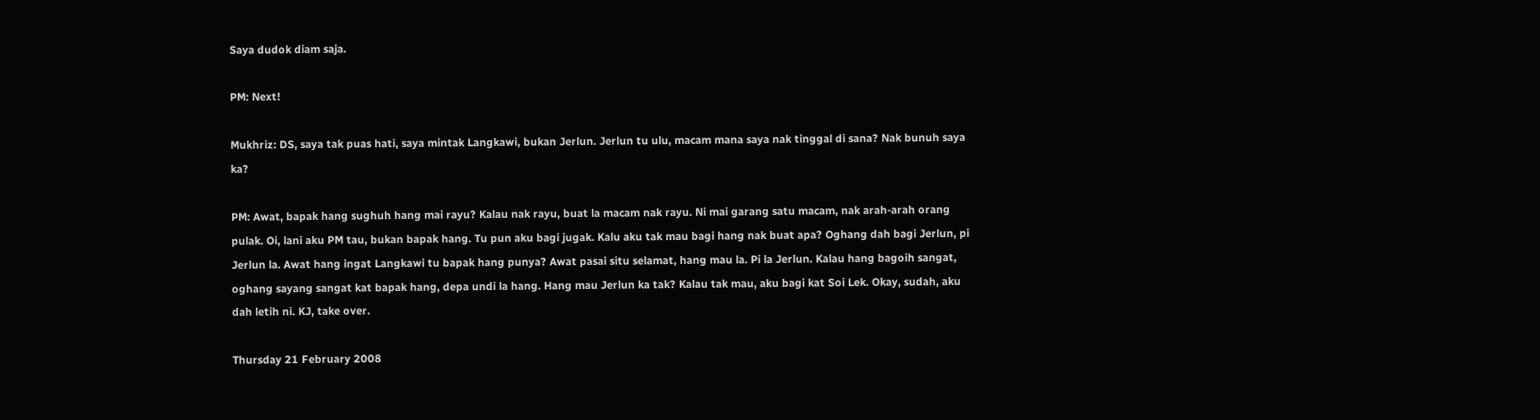Saya dudok diam saja.

PM: Next!

Mukhriz: DS, saya tak puas hati, saya mintak Langkawi, bukan Jerlun. Jerlun tu ulu, macam mana saya nak tinggal di sana? Nak bunuh saya ka?

PM: Awat, bapak hang sughuh hang mai rayu? Kalau nak rayu, buat la macam nak rayu. Ni mai garang satu macam, nak arah-arah orang pulak. Oi, lani aku PM tau, bukan bapak hang. Tu pun aku bagi jugak. Kalu aku tak mau bagi hang nak buat apa? Oghang dah bagi Jerlun, pi Jerlun la. Awat hang ingat Langkawi tu bapak hang punya? Awat pasai situ selamat, hang mau la. Pi la Jerlun. Kalau hang bagoih sangat, oghang sayang sangat kat bapak hang, depa undi la hang. Hang mau Jerlun ka tak? Kalau tak mau, aku bagi kat Soi Lek. Okay, sudah, aku dah letih ni. KJ, take over.

Thursday 21 February 2008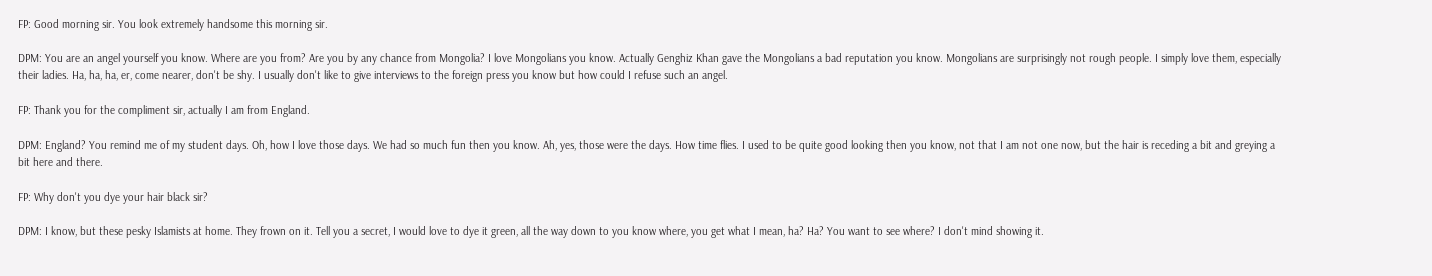FP: Good morning sir. You look extremely handsome this morning sir.

DPM: You are an angel yourself you know. Where are you from? Are you by any chance from Mongolia? I love Mongolians you know. Actually Genghiz Khan gave the Mongolians a bad reputation you know. Mongolians are surprisingly not rough people. I simply love them, especially their ladies. Ha, ha, ha, er, come nearer, don't be shy. I usually don't like to give interviews to the foreign press you know but how could I refuse such an angel.

FP: Thank you for the compliment sir, actually I am from England.

DPM: England? You remind me of my student days. Oh, how I love those days. We had so much fun then you know. Ah, yes, those were the days. How time flies. I used to be quite good looking then you know, not that I am not one now, but the hair is receding a bit and greying a bit here and there.

FP: Why don't you dye your hair black sir?

DPM: I know, but these pesky Islamists at home. They frown on it. Tell you a secret, I would love to dye it green, all the way down to you know where, you get what I mean, ha? Ha? You want to see where? I don't mind showing it.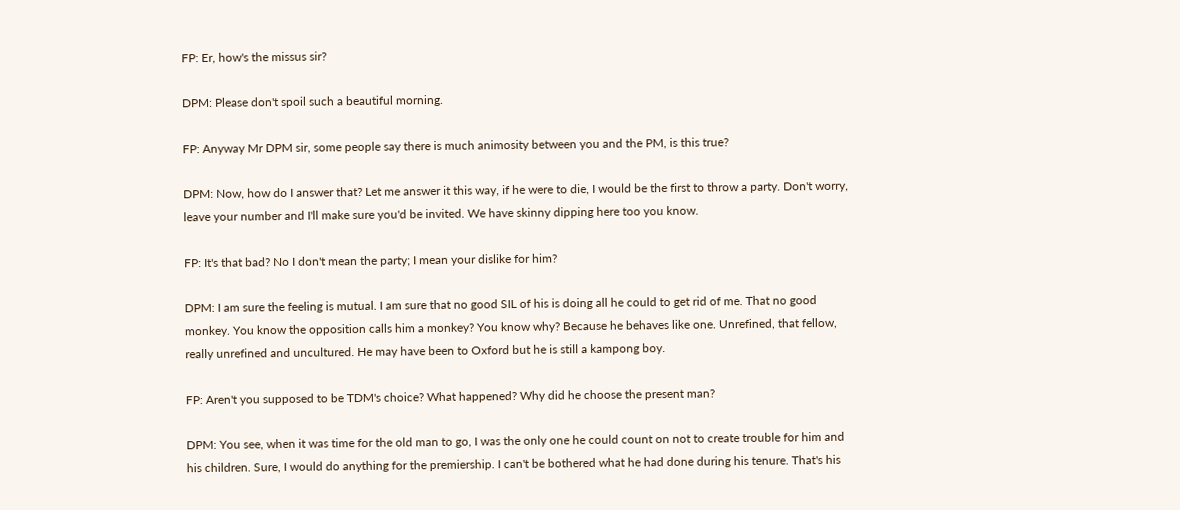FP: Er, how's the missus sir?

DPM: Please don't spoil such a beautiful morning.

FP: Anyway Mr DPM sir, some people say there is much animosity between you and the PM, is this true?

DPM: Now, how do I answer that? Let me answer it this way, if he were to die, I would be the first to throw a party. Don't worry, leave your number and I'll make sure you'd be invited. We have skinny dipping here too you know.

FP: It's that bad? No I don't mean the party; I mean your dislike for him?

DPM: I am sure the feeling is mutual. I am sure that no good SIL of his is doing all he could to get rid of me. That no good monkey. You know the opposition calls him a monkey? You know why? Because he behaves like one. Unrefined, that fellow, really unrefined and uncultured. He may have been to Oxford but he is still a kampong boy.

FP: Aren't you supposed to be TDM's choice? What happened? Why did he choose the present man?

DPM: You see, when it was time for the old man to go, I was the only one he could count on not to create trouble for him and his children. Sure, I would do anything for the premiership. I can't be bothered what he had done during his tenure. That's his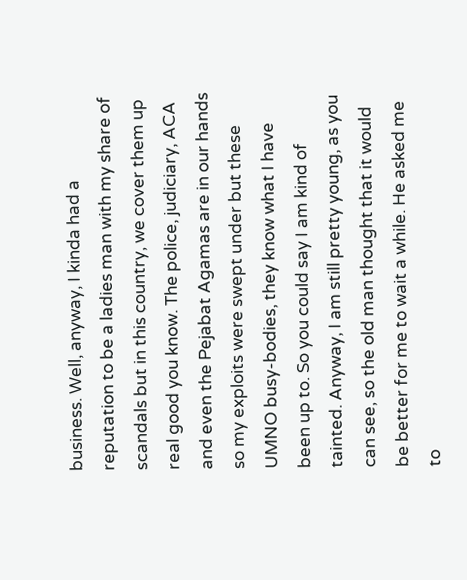business. Well, anyway, I kinda had a reputation to be a ladies man with my share of scandals but in this country, we cover them up real good you know. The police, judiciary, ACA and even the Pejabat Agamas are in our hands so my exploits were swept under but these UMNO busy-bodies, they know what I have been up to. So you could say I am kind of tainted. Anyway, I am still pretty young, as you can see, so the old man thought that it would be better for me to wait a while. He asked me to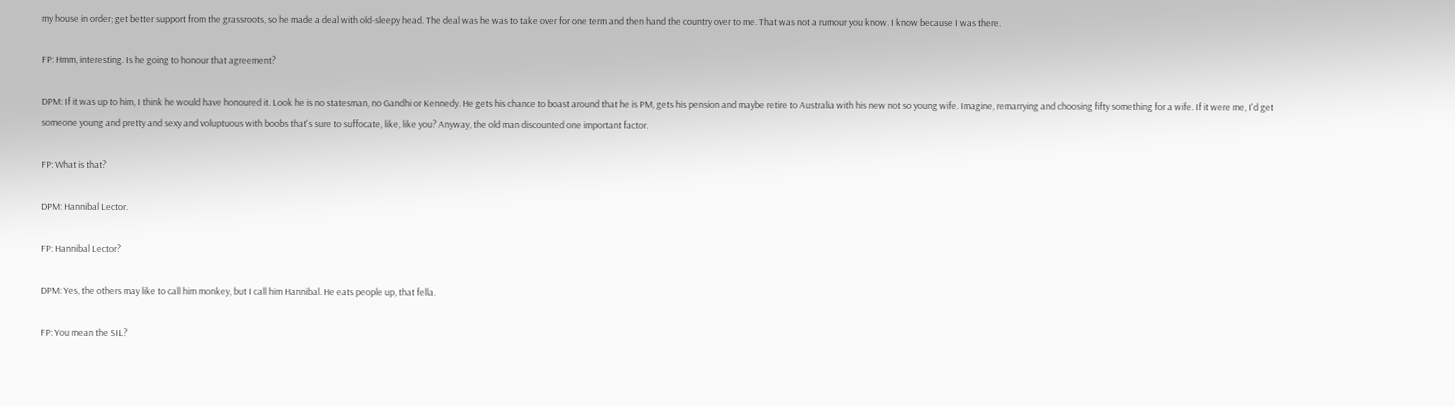my house in order; get better support from the grassroots, so he made a deal with old-sleepy head. The deal was he was to take over for one term and then hand the country over to me. That was not a rumour you know. I know because I was there.

FP: Hmm, interesting. Is he going to honour that agreement?

DPM: If it was up to him, I think he would have honoured it. Look he is no statesman, no Gandhi or Kennedy. He gets his chance to boast around that he is PM, gets his pension and maybe retire to Australia with his new not so young wife. Imagine, remarrying and choosing fifty something for a wife. If it were me, I'd get someone young and pretty and sexy and voluptuous with boobs that's sure to suffocate, like, like you? Anyway, the old man discounted one important factor.

FP: What is that?

DPM: Hannibal Lector.

FP: Hannibal Lector?

DPM: Yes, the others may like to call him monkey, but I call him Hannibal. He eats people up, that fella.

FP: You mean the SIL?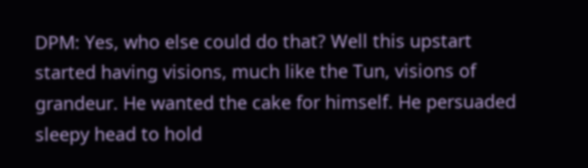DPM: Yes, who else could do that? Well this upstart started having visions, much like the Tun, visions of grandeur. He wanted the cake for himself. He persuaded sleepy head to hold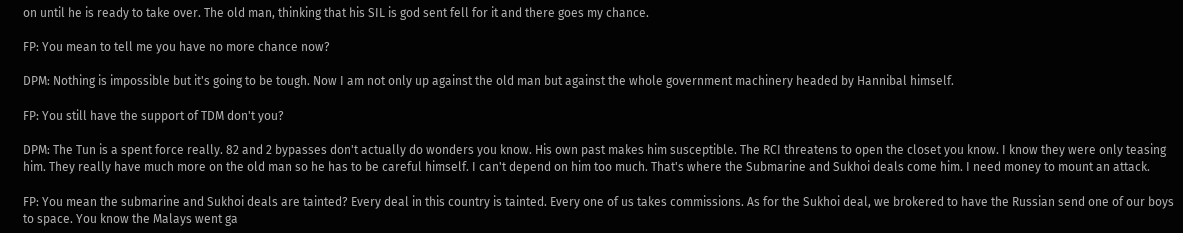on until he is ready to take over. The old man, thinking that his SIL is god sent fell for it and there goes my chance.

FP: You mean to tell me you have no more chance now?

DPM: Nothing is impossible but it's going to be tough. Now I am not only up against the old man but against the whole government machinery headed by Hannibal himself.

FP: You still have the support of TDM don't you?

DPM: The Tun is a spent force really. 82 and 2 bypasses don't actually do wonders you know. His own past makes him susceptible. The RCI threatens to open the closet you know. I know they were only teasing him. They really have much more on the old man so he has to be careful himself. I can't depend on him too much. That's where the Submarine and Sukhoi deals come him. I need money to mount an attack.

FP: You mean the submarine and Sukhoi deals are tainted? Every deal in this country is tainted. Every one of us takes commissions. As for the Sukhoi deal, we brokered to have the Russian send one of our boys to space. You know the Malays went ga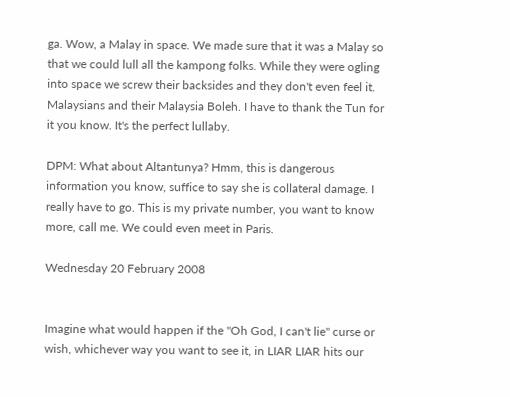ga. Wow, a Malay in space. We made sure that it was a Malay so that we could lull all the kampong folks. While they were ogling into space we screw their backsides and they don't even feel it. Malaysians and their Malaysia Boleh. I have to thank the Tun for it you know. It's the perfect lullaby.

DPM: What about Altantunya? Hmm, this is dangerous information you know, suffice to say she is collateral damage. I really have to go. This is my private number, you want to know more, call me. We could even meet in Paris.

Wednesday 20 February 2008


Imagine what would happen if the "Oh God, I can't lie" curse or wish, whichever way you want to see it, in LIAR LIAR hits our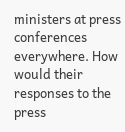ministers at press conferences everywhere. How would their responses to the press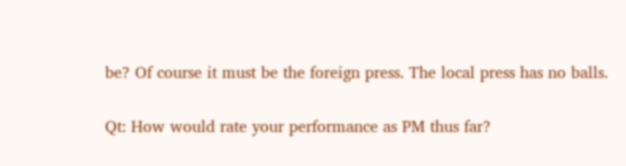be? Of course it must be the foreign press. The local press has no balls.


Qt: How would rate your performance as PM thus far?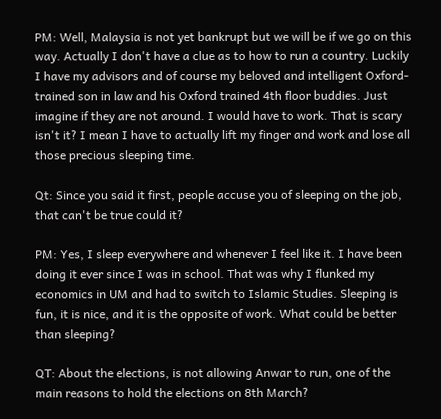PM: Well, Malaysia is not yet bankrupt but we will be if we go on this way. Actually I don't have a clue as to how to run a country. Luckily I have my advisors and of course my beloved and intelligent Oxford-trained son in law and his Oxford trained 4th floor buddies. Just imagine if they are not around. I would have to work. That is scary isn't it? I mean I have to actually lift my finger and work and lose all those precious sleeping time.

Qt: Since you said it first, people accuse you of sleeping on the job, that can't be true could it?

PM: Yes, I sleep everywhere and whenever I feel like it. I have been doing it ever since I was in school. That was why I flunked my economics in UM and had to switch to Islamic Studies. Sleeping is fun, it is nice, and it is the opposite of work. What could be better than sleeping?

QT: About the elections, is not allowing Anwar to run, one of the main reasons to hold the elections on 8th March?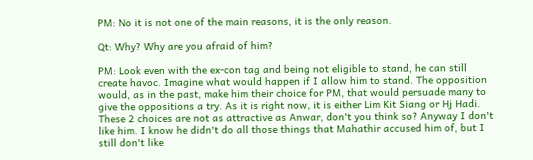PM: No it is not one of the main reasons, it is the only reason.

Qt: Why? Why are you afraid of him?

PM: Look even with the ex-con tag and being not eligible to stand, he can still create havoc. Imagine what would happen if I allow him to stand. The opposition would, as in the past, make him their choice for PM, that would persuade many to give the oppositions a try. As it is right now, it is either Lim Kit Siang or Hj Hadi. These 2 choices are not as attractive as Anwar, don't you think so? Anyway I don't like him. I know he didn't do all those things that Mahathir accused him of, but I still don't like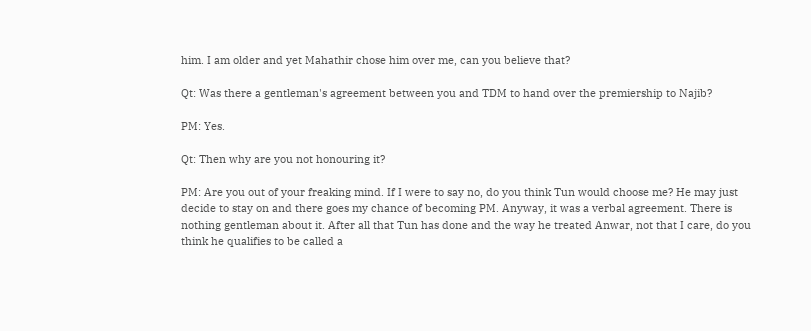him. I am older and yet Mahathir chose him over me, can you believe that?

Qt: Was there a gentleman's agreement between you and TDM to hand over the premiership to Najib?

PM: Yes.

Qt: Then why are you not honouring it?

PM: Are you out of your freaking mind. If I were to say no, do you think Tun would choose me? He may just decide to stay on and there goes my chance of becoming PM. Anyway, it was a verbal agreement. There is nothing gentleman about it. After all that Tun has done and the way he treated Anwar, not that I care, do you think he qualifies to be called a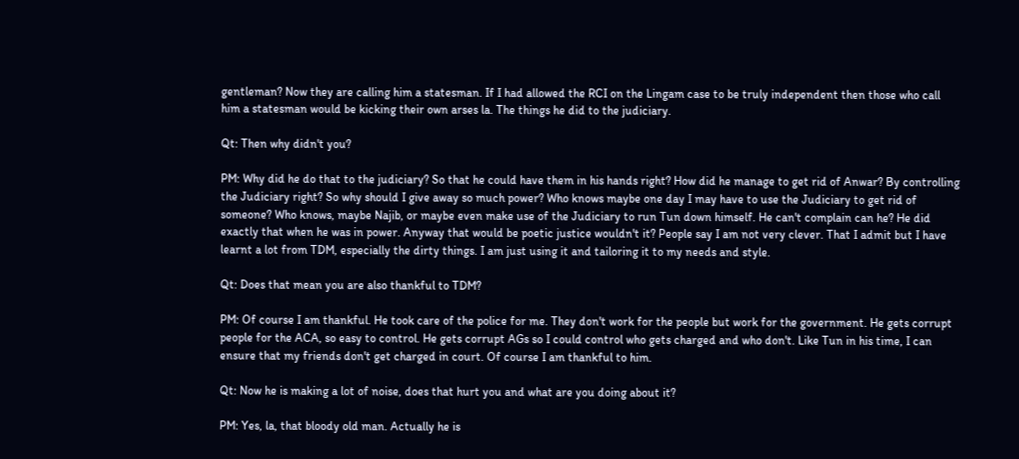gentleman? Now they are calling him a statesman. If I had allowed the RCI on the Lingam case to be truly independent then those who call him a statesman would be kicking their own arses la. The things he did to the judiciary.

Qt: Then why didn't you?

PM: Why did he do that to the judiciary? So that he could have them in his hands right? How did he manage to get rid of Anwar? By controlling the Judiciary right? So why should I give away so much power? Who knows maybe one day I may have to use the Judiciary to get rid of someone? Who knows, maybe Najib, or maybe even make use of the Judiciary to run Tun down himself. He can't complain can he? He did exactly that when he was in power. Anyway that would be poetic justice wouldn't it? People say I am not very clever. That I admit but I have learnt a lot from TDM, especially the dirty things. I am just using it and tailoring it to my needs and style.

Qt: Does that mean you are also thankful to TDM?

PM: Of course I am thankful. He took care of the police for me. They don't work for the people but work for the government. He gets corrupt people for the ACA, so easy to control. He gets corrupt AGs so I could control who gets charged and who don't. Like Tun in his time, I can ensure that my friends don't get charged in court. Of course I am thankful to him.

Qt: Now he is making a lot of noise, does that hurt you and what are you doing about it?

PM: Yes, la, that bloody old man. Actually he is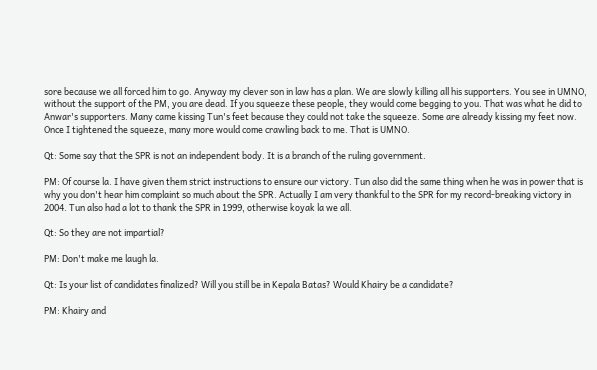sore because we all forced him to go. Anyway my clever son in law has a plan. We are slowly killing all his supporters. You see in UMNO, without the support of the PM, you are dead. If you squeeze these people, they would come begging to you. That was what he did to Anwar's supporters. Many came kissing Tun's feet because they could not take the squeeze. Some are already kissing my feet now. Once I tightened the squeeze, many more would come crawling back to me. That is UMNO.

Qt: Some say that the SPR is not an independent body. It is a branch of the ruling government.

PM: Of course la. I have given them strict instructions to ensure our victory. Tun also did the same thing when he was in power that is why you don't hear him complaint so much about the SPR. Actually I am very thankful to the SPR for my record-breaking victory in 2004. Tun also had a lot to thank the SPR in 1999, otherwise koyak la we all.

Qt: So they are not impartial?

PM: Don't make me laugh la.

Qt: Is your list of candidates finalized? Will you still be in Kepala Batas? Would Khairy be a candidate?

PM: Khairy and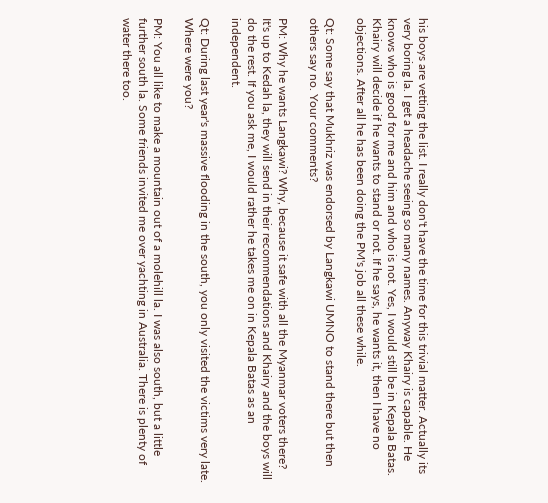his boys are vetting the list. I really don't have the time for this trivial matter. Actually its very boring la. I get a headache seeing so many names. Anyway Khairy is capable. He knows who is good for me and him and who is not. Yes, I would still be in Kepala Batas. Khairy will decide if he wants to stand or not. If he says, he wants it, then I have no objections. After all he has been doing the PM's job all these while.

Qt: Some say that Mukhriz was endorsed by Langkawi UMNO to stand there but then others say no. Your comments?

PM: Why he wants Langkawi? Why, because it safe with all the Myanmar voters there? It's up to Kedah la, they will send in their recommendations and Khairy and the boys will do the rest. If you ask me, I would rather he takes me on in Kepala Batas as an independent.

Qt: During last year's massive flooding in the south, you only visited the victims very late. Where were you?

PM: You all like to make a mountain out of a molehill la. I was also south, but a little further south la. Some friends invited me over yachting in Australia. There is plenty of water there too.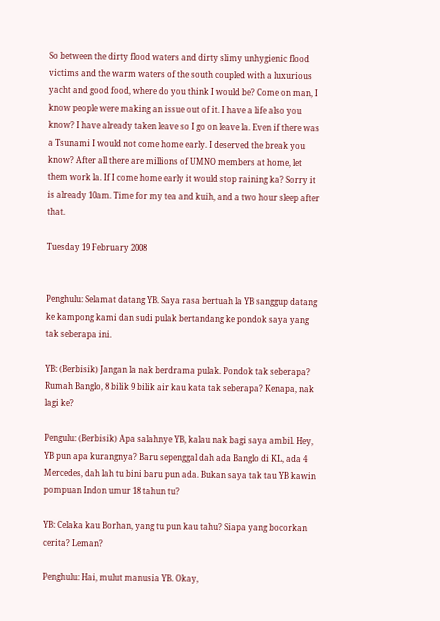So between the dirty flood waters and dirty slimy unhygienic flood victims and the warm waters of the south coupled with a luxurious yacht and good food, where do you think I would be? Come on man, I know people were making an issue out of it. I have a life also you know? I have already taken leave so I go on leave la. Even if there was a Tsunami I would not come home early. I deserved the break you know? After all there are millions of UMNO members at home, let them work la. If I come home early it would stop raining ka? Sorry it is already 10am. Time for my tea and kuih, and a two hour sleep after that.

Tuesday 19 February 2008


Penghulu: Selamat datang YB. Saya rasa bertuah la YB sanggup datang ke kampong kami dan sudi pulak bertandang ke pondok saya yang tak seberapa ini.

YB: (Berbisik) Jangan la nak berdrama pulak. Pondok tak seberapa? Rumah Banglo, 8 bilik 9 bilik air kau kata tak seberapa? Kenapa, nak lagi ke?

Pengulu: (Berbisik) Apa salahnye YB, kalau nak bagi saya ambil. Hey, YB pun apa kurangnya? Baru sepenggal dah ada Banglo di KL, ada 4 Mercedes, dah lah tu bini baru pun ada. Bukan saya tak tau YB kawin pompuan Indon umur 18 tahun tu?

YB: Celaka kau Borhan, yang tu pun kau tahu? Siapa yang bocorkan cerita? Leman?

Penghulu: Hai, mulut manusia YB. Okay,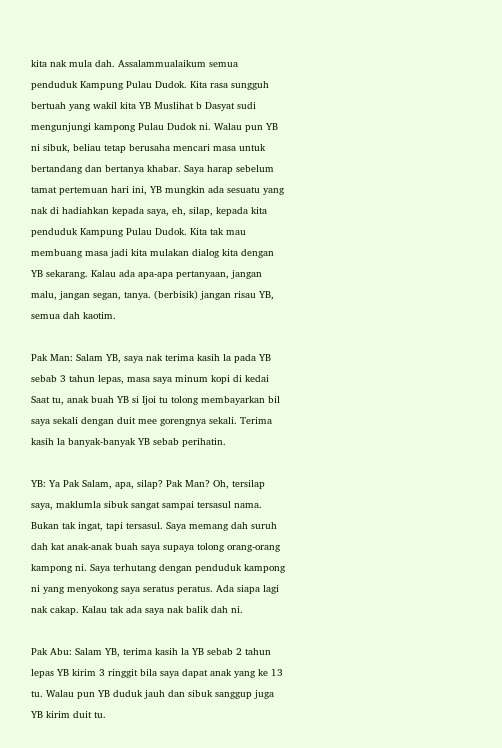kita nak mula dah. Assalammualaikum semua penduduk Kampung Pulau Dudok. Kita rasa sungguh bertuah yang wakil kita YB Muslihat b Dasyat sudi mengunjungi kampong Pulau Dudok ni. Walau pun YB ni sibuk, beliau tetap berusaha mencari masa untuk bertandang dan bertanya khabar. Saya harap sebelum tamat pertemuan hari ini, YB mungkin ada sesuatu yang nak di hadiahkan kepada saya, eh, silap, kepada kita penduduk Kampung Pulau Dudok. Kita tak mau membuang masa jadi kita mulakan dialog kita dengan YB sekarang. Kalau ada apa-apa pertanyaan, jangan malu, jangan segan, tanya. (berbisik) jangan risau YB, semua dah kaotim.

Pak Man: Salam YB, saya nak terima kasih la pada YB sebab 3 tahun lepas, masa saya minum kopi di kedai Saat tu, anak buah YB si Ijoi tu tolong membayarkan bil saya sekali dengan duit mee gorengnya sekali. Terima kasih la banyak-banyak YB sebab perihatin.

YB: Ya Pak Salam, apa, silap? Pak Man? Oh, tersilap saya, maklumla sibuk sangat sampai tersasul nama. Bukan tak ingat, tapi tersasul. Saya memang dah suruh dah kat anak-anak buah saya supaya tolong orang-orang kampong ni. Saya terhutang dengan penduduk kampong ni yang menyokong saya seratus peratus. Ada siapa lagi nak cakap. Kalau tak ada saya nak balik dah ni.

Pak Abu: Salam YB, terima kasih la YB sebab 2 tahun lepas YB kirim 3 ringgit bila saya dapat anak yang ke 13 tu. Walau pun YB duduk jauh dan sibuk sanggup juga YB kirim duit tu.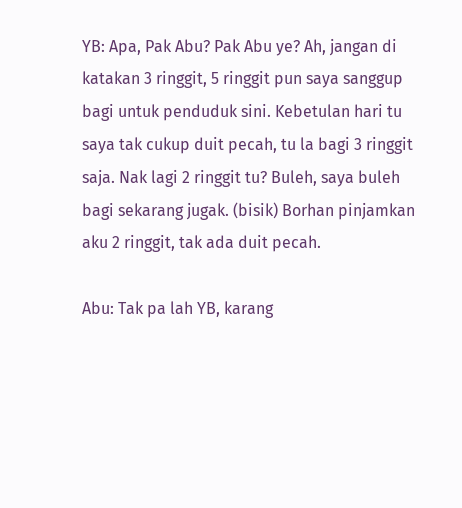YB: Apa, Pak Abu? Pak Abu ye? Ah, jangan di katakan 3 ringgit, 5 ringgit pun saya sanggup bagi untuk penduduk sini. Kebetulan hari tu saya tak cukup duit pecah, tu la bagi 3 ringgit saja. Nak lagi 2 ringgit tu? Buleh, saya buleh bagi sekarang jugak. (bisik) Borhan pinjamkan aku 2 ringgit, tak ada duit pecah.

Abu: Tak pa lah YB, karang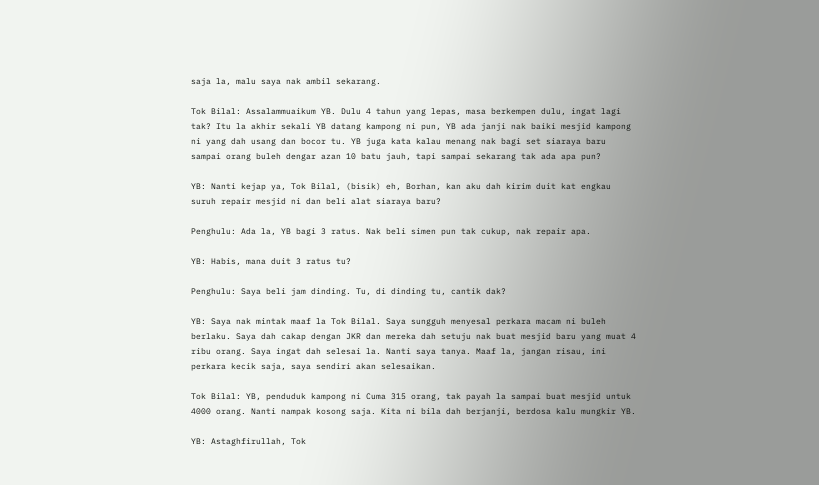saja la, malu saya nak ambil sekarang.

Tok Bilal: Assalammuaikum YB. Dulu 4 tahun yang lepas, masa berkempen dulu, ingat lagi tak? Itu la akhir sekali YB datang kampong ni pun, YB ada janji nak baiki mesjid kampong ni yang dah usang dan bocor tu. YB juga kata kalau menang nak bagi set siaraya baru sampai orang buleh dengar azan 10 batu jauh, tapi sampai sekarang tak ada apa pun?

YB: Nanti kejap ya, Tok Bilal, (bisik) eh, Borhan, kan aku dah kirim duit kat engkau suruh repair mesjid ni dan beli alat siaraya baru?

Penghulu: Ada la, YB bagi 3 ratus. Nak beli simen pun tak cukup, nak repair apa.

YB: Habis, mana duit 3 ratus tu?

Penghulu: Saya beli jam dinding. Tu, di dinding tu, cantik dak?

YB: Saya nak mintak maaf la Tok Bilal. Saya sungguh menyesal perkara macam ni buleh berlaku. Saya dah cakap dengan JKR dan mereka dah setuju nak buat mesjid baru yang muat 4 ribu orang. Saya ingat dah selesai la. Nanti saya tanya. Maaf la, jangan risau, ini perkara kecik saja, saya sendiri akan selesaikan.

Tok Bilal: YB, penduduk kampong ni Cuma 315 orang, tak payah la sampai buat mesjid untuk 4000 orang. Nanti nampak kosong saja. Kita ni bila dah berjanji, berdosa kalu mungkir YB.

YB: Astaghfirullah, Tok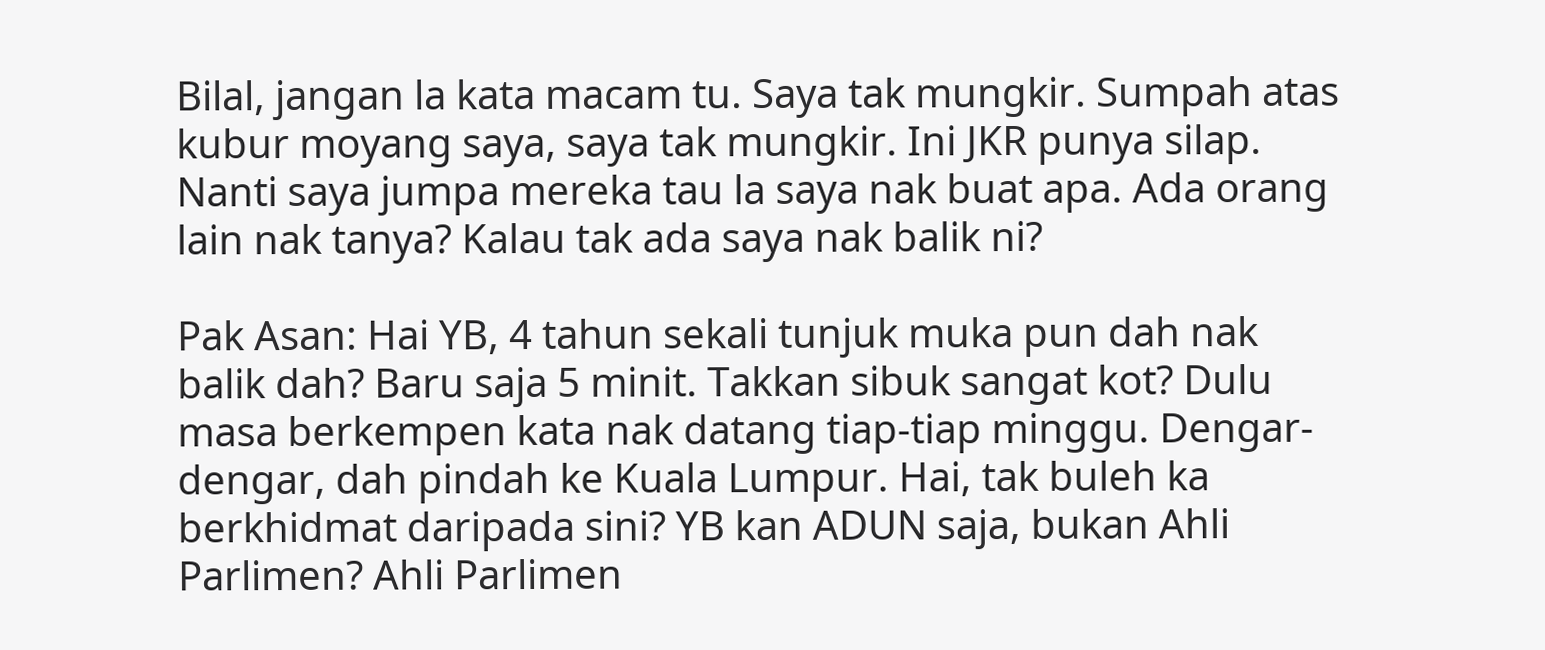Bilal, jangan la kata macam tu. Saya tak mungkir. Sumpah atas kubur moyang saya, saya tak mungkir. Ini JKR punya silap. Nanti saya jumpa mereka tau la saya nak buat apa. Ada orang lain nak tanya? Kalau tak ada saya nak balik ni?

Pak Asan: Hai YB, 4 tahun sekali tunjuk muka pun dah nak balik dah? Baru saja 5 minit. Takkan sibuk sangat kot? Dulu masa berkempen kata nak datang tiap-tiap minggu. Dengar-dengar, dah pindah ke Kuala Lumpur. Hai, tak buleh ka berkhidmat daripada sini? YB kan ADUN saja, bukan Ahli Parlimen? Ahli Parlimen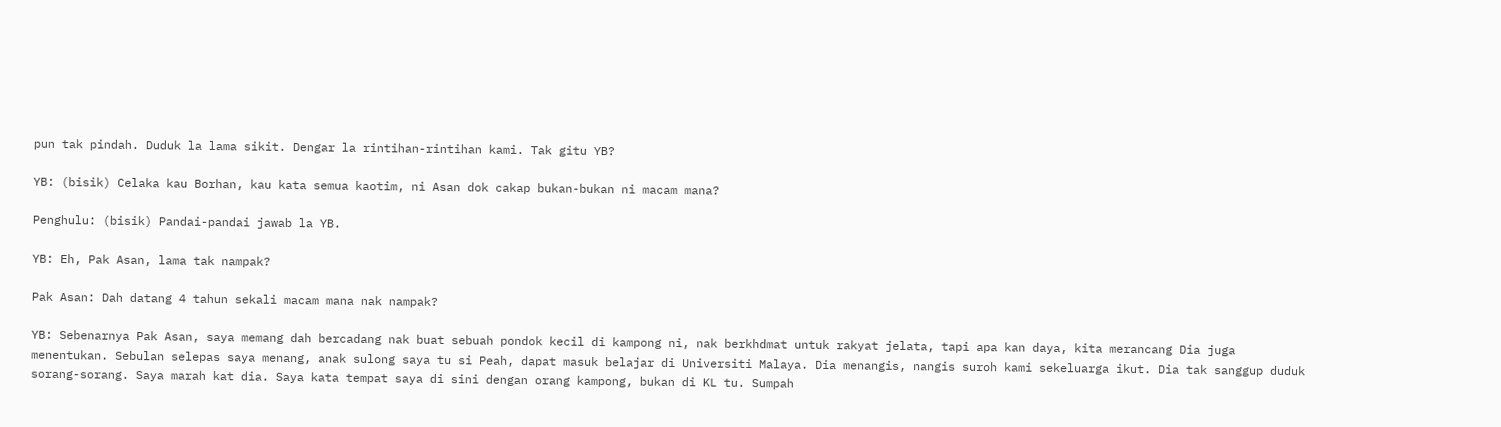pun tak pindah. Duduk la lama sikit. Dengar la rintihan-rintihan kami. Tak gitu YB?

YB: (bisik) Celaka kau Borhan, kau kata semua kaotim, ni Asan dok cakap bukan-bukan ni macam mana?

Penghulu: (bisik) Pandai-pandai jawab la YB.

YB: Eh, Pak Asan, lama tak nampak?

Pak Asan: Dah datang 4 tahun sekali macam mana nak nampak?

YB: Sebenarnya Pak Asan, saya memang dah bercadang nak buat sebuah pondok kecil di kampong ni, nak berkhdmat untuk rakyat jelata, tapi apa kan daya, kita merancang Dia juga menentukan. Sebulan selepas saya menang, anak sulong saya tu si Peah, dapat masuk belajar di Universiti Malaya. Dia menangis, nangis suroh kami sekeluarga ikut. Dia tak sanggup duduk sorang-sorang. Saya marah kat dia. Saya kata tempat saya di sini dengan orang kampong, bukan di KL tu. Sumpah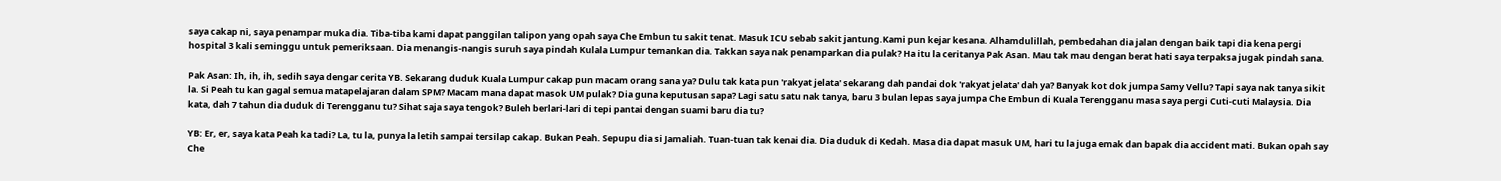saya cakap ni, saya penampar muka dia. Tiba-tiba kami dapat panggilan talipon yang opah saya Che Embun tu sakit tenat. Masuk ICU sebab sakit jantung.Kami pun kejar kesana. Alhamdulillah, pembedahan dia jalan dengan baik tapi dia kena pergi hospital 3 kali seminggu untuk pemeriksaan. Dia menangis-nangis suruh saya pindah Kulala Lumpur temankan dia. Takkan saya nak penamparkan dia pulak? Ha itu la ceritanya Pak Asan. Mau tak mau dengan berat hati saya terpaksa jugak pindah sana.

Pak Asan: Ih, ih, ih, sedih saya dengar cerita YB. Sekarang duduk Kuala Lumpur cakap pun macam orang sana ya? Dulu tak kata pun 'rakyat jelata' sekarang dah pandai dok 'rakyat jelata' dah ya? Banyak kot dok jumpa Samy Vellu? Tapi saya nak tanya sikit la. Si Peah tu kan gagal semua matapelajaran dalam SPM? Macam mana dapat masok UM pulak? Dia guna keputusan sapa? Lagi satu satu nak tanya, baru 3 bulan lepas saya jumpa Che Embun di Kuala Terengganu masa saya pergi Cuti-cuti Malaysia. Dia kata, dah 7 tahun dia duduk di Terengganu tu? Sihat saja saya tengok? Buleh berlari-lari di tepi pantai dengan suami baru dia tu?

YB: Er, er, saya kata Peah ka tadi? La, tu la, punya la letih sampai tersilap cakap. Bukan Peah. Sepupu dia si Jamaliah. Tuan-tuan tak kenai dia. Dia duduk di Kedah. Masa dia dapat masuk UM, hari tu la juga emak dan bapak dia accident mati. Bukan opah say Che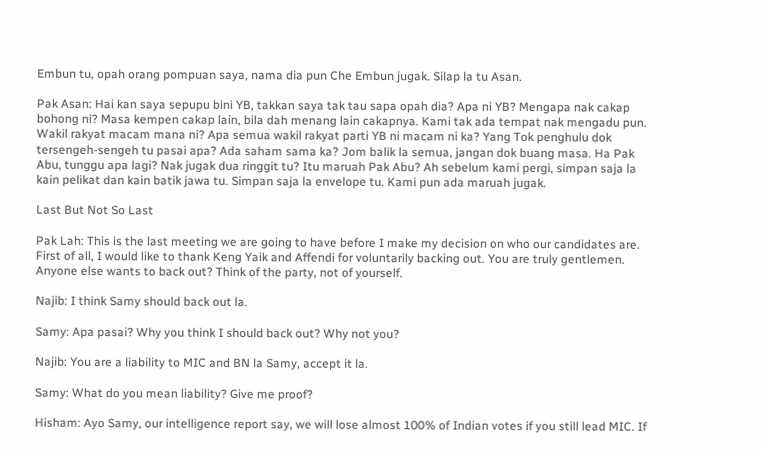Embun tu, opah orang pompuan saya, nama dia pun Che Embun jugak. Silap la tu Asan.

Pak Asan: Hai kan saya sepupu bini YB, takkan saya tak tau sapa opah dia? Apa ni YB? Mengapa nak cakap bohong ni? Masa kempen cakap lain, bila dah menang lain cakapnya. Kami tak ada tempat nak mengadu pun. Wakil rakyat macam mana ni? Apa semua wakil rakyat parti YB ni macam ni ka? Yang Tok penghulu dok tersengeh-sengeh tu pasai apa? Ada saham sama ka? Jom balik la semua, jangan dok buang masa. Ha Pak Abu, tunggu apa lagi? Nak jugak dua ringgit tu? Itu maruah Pak Abu? Ah sebelum kami pergi, simpan saja la kain pelikat dan kain batik jawa tu. Simpan saja la envelope tu. Kami pun ada maruah jugak.

Last But Not So Last

Pak Lah: This is the last meeting we are going to have before I make my decision on who our candidates are. First of all, I would like to thank Keng Yaik and Affendi for voluntarily backing out. You are truly gentlemen. Anyone else wants to back out? Think of the party, not of yourself.

Najib: I think Samy should back out la.

Samy: Apa pasai? Why you think I should back out? Why not you?

Najib: You are a liability to MIC and BN la Samy, accept it la.

Samy: What do you mean liability? Give me proof?

Hisham: Ayo Samy, our intelligence report say, we will lose almost 100% of Indian votes if you still lead MIC. If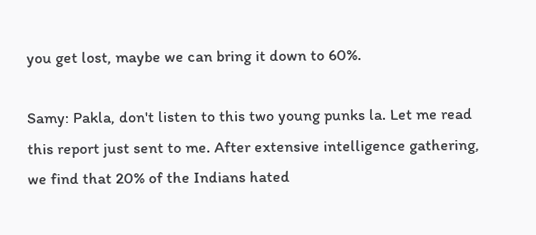you get lost, maybe we can bring it down to 60%.

Samy: Pakla, don't listen to this two young punks la. Let me read this report just sent to me. After extensive intelligence gathering, we find that 20% of the Indians hated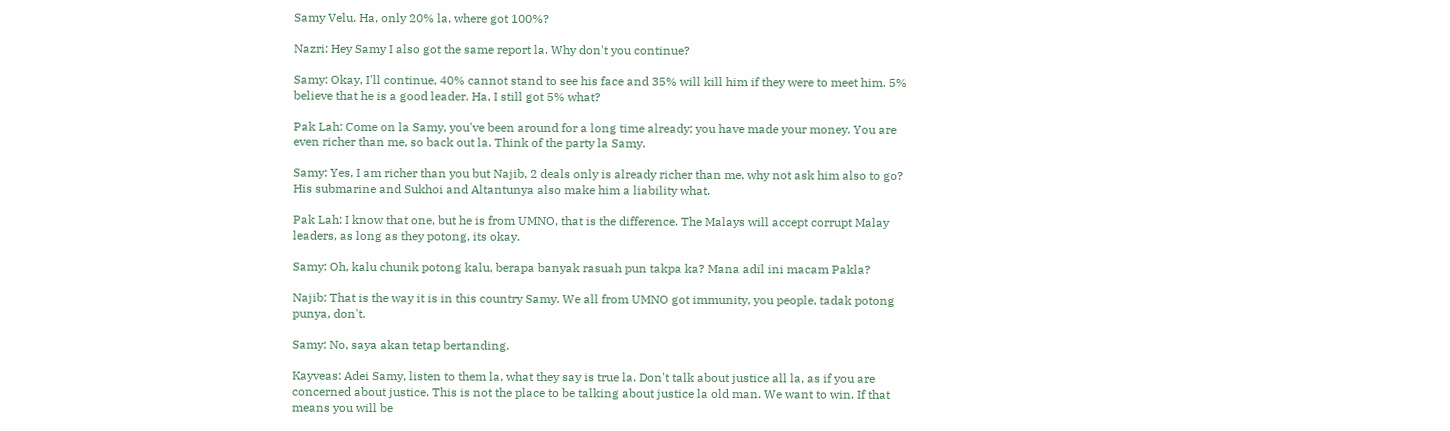Samy Velu. Ha, only 20% la, where got 100%?

Nazri: Hey Samy I also got the same report la. Why don't you continue?

Samy: Okay, I'll continue, 40% cannot stand to see his face and 35% will kill him if they were to meet him. 5% believe that he is a good leader. Ha, I still got 5% what?

Pak Lah: Come on la Samy, you've been around for a long time already; you have made your money. You are even richer than me, so back out la. Think of the party la Samy.

Samy: Yes, I am richer than you but Najib, 2 deals only is already richer than me, why not ask him also to go? His submarine and Sukhoi and Altantunya also make him a liability what.

Pak Lah: I know that one, but he is from UMNO, that is the difference. The Malays will accept corrupt Malay leaders, as long as they potong, its okay.

Samy: Oh, kalu chunik potong kalu, berapa banyak rasuah pun takpa ka? Mana adil ini macam Pakla?

Najib: That is the way it is in this country Samy. We all from UMNO got immunity, you people, tadak potong punya, don't.

Samy: No, saya akan tetap bertanding.

Kayveas: Adei Samy, listen to them la, what they say is true la. Don't talk about justice all la, as if you are concerned about justice. This is not the place to be talking about justice la old man. We want to win. If that means you will be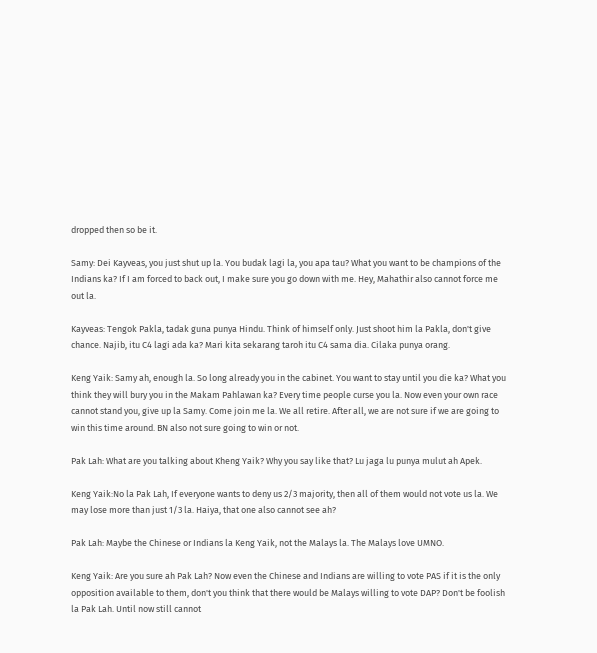dropped then so be it.

Samy: Dei Kayveas, you just shut up la. You budak lagi la, you apa tau? What you want to be champions of the Indians ka? If I am forced to back out, I make sure you go down with me. Hey, Mahathir also cannot force me out la.

Kayveas: Tengok Pakla, tadak guna punya Hindu. Think of himself only. Just shoot him la Pakla, don't give chance. Najib, itu C4 lagi ada ka? Mari kita sekarang taroh itu C4 sama dia. Cilaka punya orang.

Keng Yaik: Samy ah, enough la. So long already you in the cabinet. You want to stay until you die ka? What you think they will bury you in the Makam Pahlawan ka? Every time people curse you la. Now even your own race cannot stand you, give up la Samy. Come join me la. We all retire. After all, we are not sure if we are going to win this time around. BN also not sure going to win or not.

Pak Lah: What are you talking about Kheng Yaik? Why you say like that? Lu jaga lu punya mulut ah Apek.

Keng Yaik:No la Pak Lah, If everyone wants to deny us 2/3 majority, then all of them would not vote us la. We may lose more than just 1/3 la. Haiya, that one also cannot see ah?

Pak Lah: Maybe the Chinese or Indians la Keng Yaik, not the Malays la. The Malays love UMNO.

Keng Yaik: Are you sure ah Pak Lah? Now even the Chinese and Indians are willing to vote PAS if it is the only opposition available to them, don't you think that there would be Malays willing to vote DAP? Don't be foolish la Pak Lah. Until now still cannot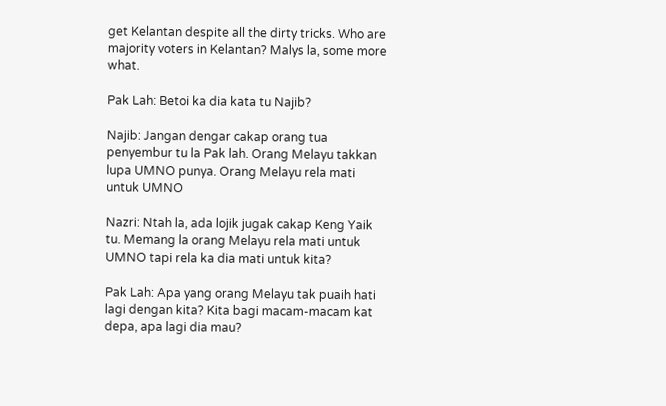get Kelantan despite all the dirty tricks. Who are majority voters in Kelantan? Malys la, some more what.

Pak Lah: Betoi ka dia kata tu Najib?

Najib: Jangan dengar cakap orang tua penyembur tu la Pak lah. Orang Melayu takkan lupa UMNO punya. Orang Melayu rela mati untuk UMNO

Nazri: Ntah la, ada lojik jugak cakap Keng Yaik tu. Memang la orang Melayu rela mati untuk UMNO tapi rela ka dia mati untuk kita?

Pak Lah: Apa yang orang Melayu tak puaih hati lagi dengan kita? Kita bagi macam-macam kat depa, apa lagi dia mau?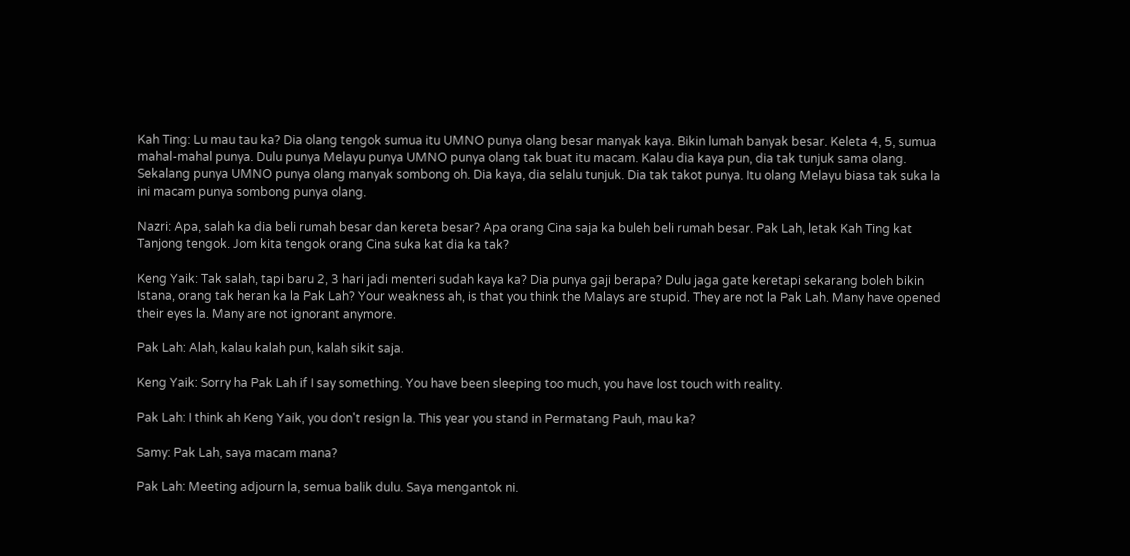Kah Ting: Lu mau tau ka? Dia olang tengok sumua itu UMNO punya olang besar manyak kaya. Bikin lumah banyak besar. Keleta 4, 5, sumua mahal-mahal punya. Dulu punya Melayu punya UMNO punya olang tak buat itu macam. Kalau dia kaya pun, dia tak tunjuk sama olang. Sekalang punya UMNO punya olang manyak sombong oh. Dia kaya, dia selalu tunjuk. Dia tak takot punya. Itu olang Melayu biasa tak suka la ini macam punya sombong punya olang.

Nazri: Apa, salah ka dia beli rumah besar dan kereta besar? Apa orang Cina saja ka buleh beli rumah besar. Pak Lah, letak Kah Ting kat Tanjong tengok. Jom kita tengok orang Cina suka kat dia ka tak?

Keng Yaik: Tak salah, tapi baru 2, 3 hari jadi menteri sudah kaya ka? Dia punya gaji berapa? Dulu jaga gate keretapi sekarang boleh bikin Istana, orang tak heran ka la Pak Lah? Your weakness ah, is that you think the Malays are stupid. They are not la Pak Lah. Many have opened their eyes la. Many are not ignorant anymore.

Pak Lah: Alah, kalau kalah pun, kalah sikit saja.

Keng Yaik: Sorry ha Pak Lah if I say something. You have been sleeping too much, you have lost touch with reality.

Pak Lah: I think ah Keng Yaik, you don't resign la. This year you stand in Permatang Pauh, mau ka?

Samy: Pak Lah, saya macam mana?

Pak Lah: Meeting adjourn la, semua balik dulu. Saya mengantok ni.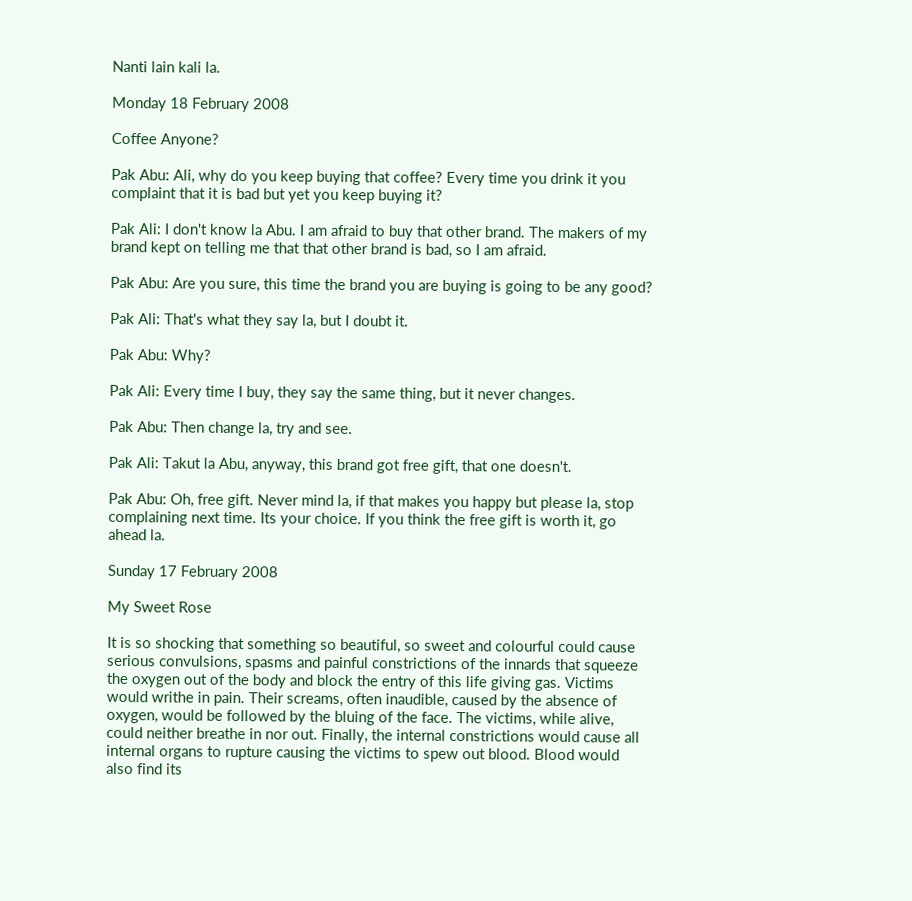Nanti lain kali la.

Monday 18 February 2008

Coffee Anyone?

Pak Abu: Ali, why do you keep buying that coffee? Every time you drink it you complaint that it is bad but yet you keep buying it?

Pak Ali: I don't know la Abu. I am afraid to buy that other brand. The makers of my brand kept on telling me that that other brand is bad, so I am afraid.

Pak Abu: Are you sure, this time the brand you are buying is going to be any good?

Pak Ali: That's what they say la, but I doubt it.

Pak Abu: Why?

Pak Ali: Every time I buy, they say the same thing, but it never changes.

Pak Abu: Then change la, try and see.

Pak Ali: Takut la Abu, anyway, this brand got free gift, that one doesn't.

Pak Abu: Oh, free gift. Never mind la, if that makes you happy but please la, stop complaining next time. Its your choice. If you think the free gift is worth it, go ahead la.

Sunday 17 February 2008

My Sweet Rose

It is so shocking that something so beautiful, so sweet and colourful could cause serious convulsions, spasms and painful constrictions of the innards that squeeze the oxygen out of the body and block the entry of this life giving gas. Victims would writhe in pain. Their screams, often inaudible, caused by the absence of oxygen, would be followed by the bluing of the face. The victims, while alive, could neither breathe in nor out. Finally, the internal constrictions would cause all internal organs to rupture causing the victims to spew out blood. Blood would also find its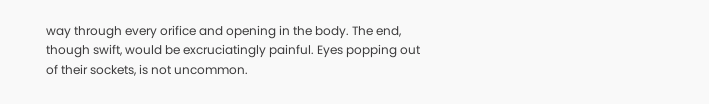way through every orifice and opening in the body. The end, though swift, would be excruciatingly painful. Eyes popping out of their sockets, is not uncommon.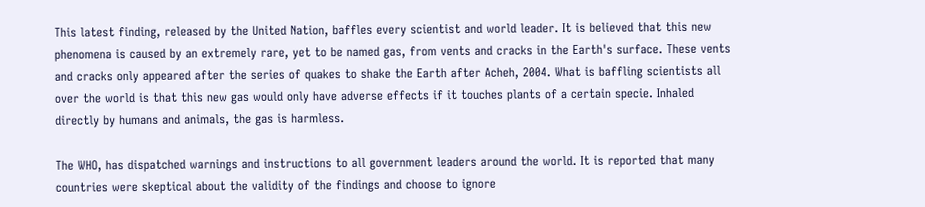This latest finding, released by the United Nation, baffles every scientist and world leader. It is believed that this new phenomena is caused by an extremely rare, yet to be named gas, from vents and cracks in the Earth's surface. These vents and cracks only appeared after the series of quakes to shake the Earth after Acheh, 2004. What is baffling scientists all over the world is that this new gas would only have adverse effects if it touches plants of a certain specie. Inhaled directly by humans and animals, the gas is harmless.

The WHO, has dispatched warnings and instructions to all government leaders around the world. It is reported that many countries were skeptical about the validity of the findings and choose to ignore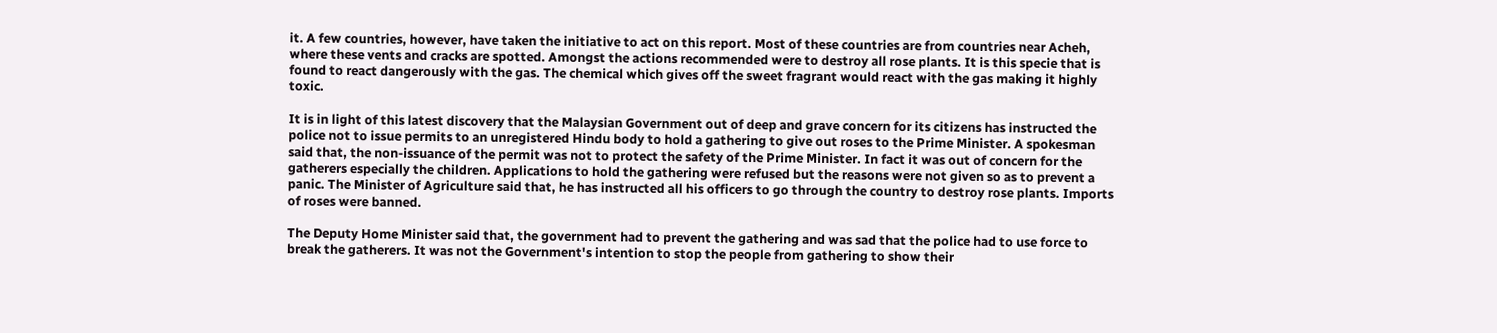it. A few countries, however, have taken the initiative to act on this report. Most of these countries are from countries near Acheh, where these vents and cracks are spotted. Amongst the actions recommended were to destroy all rose plants. It is this specie that is found to react dangerously with the gas. The chemical which gives off the sweet fragrant would react with the gas making it highly toxic.

It is in light of this latest discovery that the Malaysian Government out of deep and grave concern for its citizens has instructed the police not to issue permits to an unregistered Hindu body to hold a gathering to give out roses to the Prime Minister. A spokesman said that, the non-issuance of the permit was not to protect the safety of the Prime Minister. In fact it was out of concern for the gatherers especially the children. Applications to hold the gathering were refused but the reasons were not given so as to prevent a panic. The Minister of Agriculture said that, he has instructed all his officers to go through the country to destroy rose plants. Imports of roses were banned.

The Deputy Home Minister said that, the government had to prevent the gathering and was sad that the police had to use force to break the gatherers. It was not the Government's intention to stop the people from gathering to show their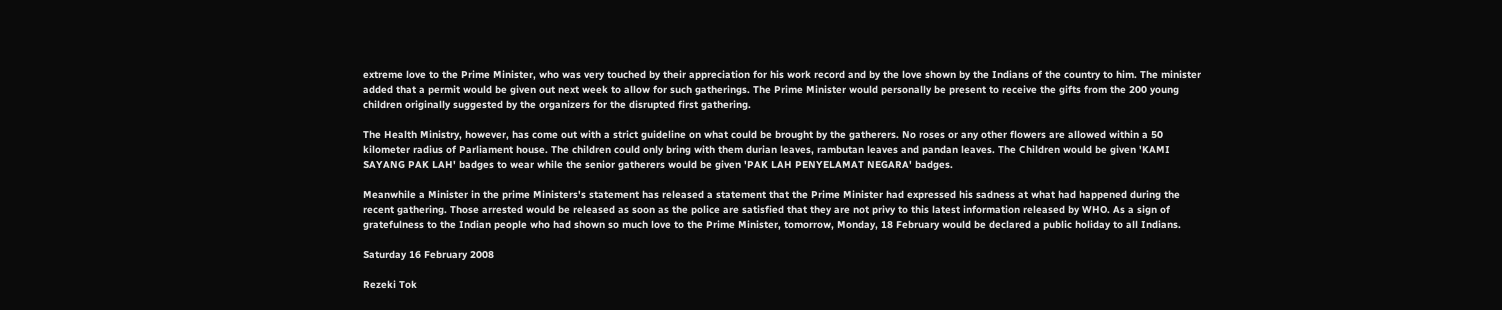extreme love to the Prime Minister, who was very touched by their appreciation for his work record and by the love shown by the Indians of the country to him. The minister added that a permit would be given out next week to allow for such gatherings. The Prime Minister would personally be present to receive the gifts from the 200 young children originally suggested by the organizers for the disrupted first gathering.

The Health Ministry, however, has come out with a strict guideline on what could be brought by the gatherers. No roses or any other flowers are allowed within a 50 kilometer radius of Parliament house. The children could only bring with them durian leaves, rambutan leaves and pandan leaves. The Children would be given 'KAMI SAYANG PAK LAH' badges to wear while the senior gatherers would be given 'PAK LAH PENYELAMAT NEGARA' badges.

Meanwhile a Minister in the prime Ministers's statement has released a statement that the Prime Minister had expressed his sadness at what had happened during the recent gathering. Those arrested would be released as soon as the police are satisfied that they are not privy to this latest information released by WHO. As a sign of gratefulness to the Indian people who had shown so much love to the Prime Minister, tomorrow, Monday, 18 February would be declared a public holiday to all Indians.

Saturday 16 February 2008

Rezeki Tok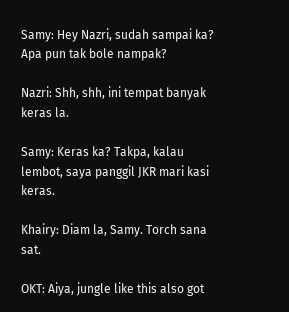Samy: Hey Nazri, sudah sampai ka? Apa pun tak bole nampak?

Nazri: Shh, shh, ini tempat banyak keras la.

Samy: Keras ka? Takpa, kalau lembot, saya panggil JKR mari kasi keras.

Khairy: Diam la, Samy. Torch sana sat.

OKT: Aiya, jungle like this also got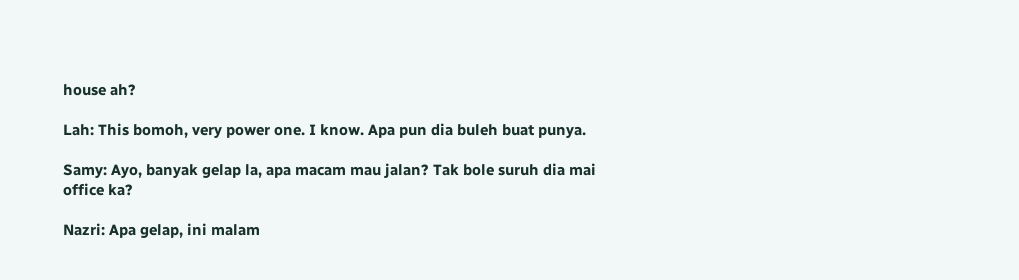house ah?

Lah: This bomoh, very power one. I know. Apa pun dia buleh buat punya.

Samy: Ayo, banyak gelap la, apa macam mau jalan? Tak bole suruh dia mai office ka?

Nazri: Apa gelap, ini malam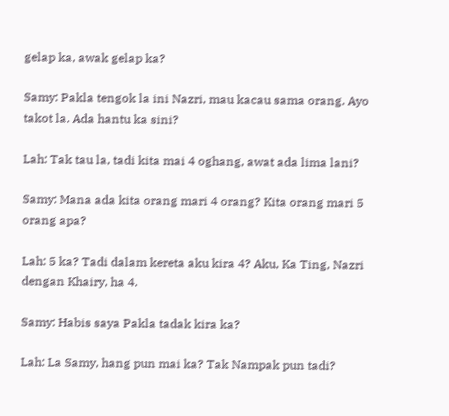gelap ka, awak gelap ka?

Samy: Pakla tengok la ini Nazri, mau kacau sama orang. Ayo takot la. Ada hantu ka sini?

Lah: Tak tau la, tadi kita mai 4 oghang, awat ada lima lani?

Samy: Mana ada kita orang mari 4 orang? Kita orang mari 5 orang apa?

Lah: 5 ka? Tadi dalam kereta aku kira 4? Aku, Ka Ting, Nazri dengan Khairy, ha 4.

Samy: Habis saya Pakla tadak kira ka?

Lah: La Samy, hang pun mai ka? Tak Nampak pun tadi?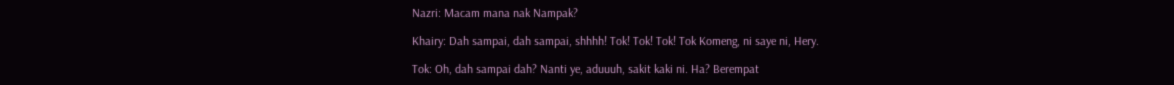Nazri: Macam mana nak Nampak?

Khairy: Dah sampai, dah sampai, shhhh! Tok! Tok! Tok! Tok Komeng, ni saye ni, Hery.

Tok: Oh, dah sampai dah? Nanti ye, aduuuh, sakit kaki ni. Ha? Berempat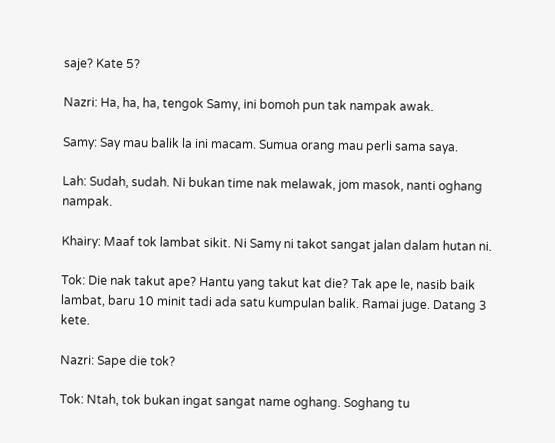saje? Kate 5?

Nazri: Ha, ha, ha, tengok Samy, ini bomoh pun tak nampak awak.

Samy: Say mau balik la ini macam. Sumua orang mau perli sama saya.

Lah: Sudah, sudah. Ni bukan time nak melawak, jom masok, nanti oghang nampak.

Khairy: Maaf tok lambat sikit. Ni Samy ni takot sangat jalan dalam hutan ni.

Tok: Die nak takut ape? Hantu yang takut kat die? Tak ape le, nasib baik lambat, baru 10 minit tadi ada satu kumpulan balik. Ramai juge. Datang 3 kete.

Nazri: Sape die tok?

Tok: Ntah, tok bukan ingat sangat name oghang. Soghang tu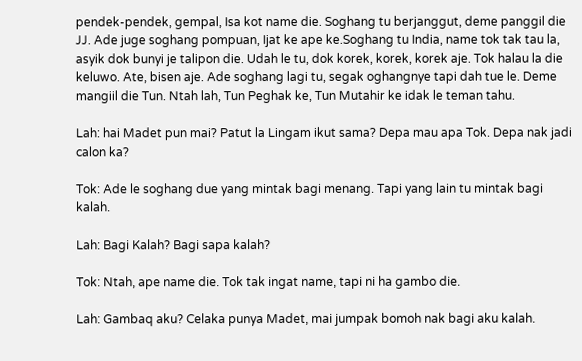pendek-pendek, gempal, Isa kot name die. Soghang tu berjanggut, deme panggil die JJ. Ade juge soghang pompuan, Ijat ke ape ke.Soghang tu India, name tok tak tau la, asyik dok bunyi je talipon die. Udah le tu, dok korek, korek, korek aje. Tok halau la die keluwo. Ate, bisen aje. Ade soghang lagi tu, segak oghangnye tapi dah tue le. Deme mangiil die Tun. Ntah lah, Tun Peghak ke, Tun Mutahir ke idak le teman tahu.

Lah: hai Madet pun mai? Patut la Lingam ikut sama? Depa mau apa Tok. Depa nak jadi calon ka?

Tok: Ade le soghang due yang mintak bagi menang. Tapi yang lain tu mintak bagi kalah.

Lah: Bagi Kalah? Bagi sapa kalah?

Tok: Ntah, ape name die. Tok tak ingat name, tapi ni ha gambo die.

Lah: Gambaq aku? Celaka punya Madet, mai jumpak bomoh nak bagi aku kalah.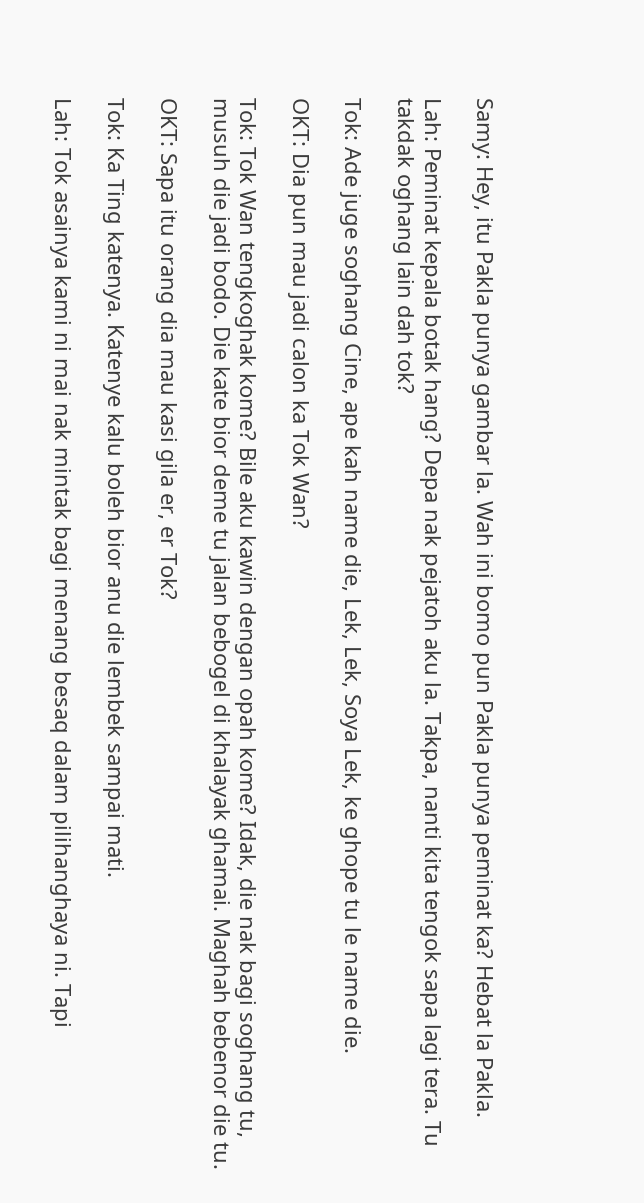Samy: Hey, itu Pakla punya gambar la. Wah ini bomo pun Pakla punya peminat ka? Hebat la Pakla.

Lah: Peminat kepala botak hang? Depa nak pejatoh aku la. Takpa, nanti kita tengok sapa lagi tera. Tu takdak oghang lain dah tok?

Tok: Ade juge soghang Cine, ape kah name die, Lek, Lek, Soya Lek, ke ghope tu le name die.

OKT: Dia pun mau jadi calon ka Tok Wan?

Tok: Tok Wan tengkoghak kome? Bile aku kawin dengan opah kome? Idak, die nak bagi soghang tu, musuh die jadi bodo. Die kate bior deme tu jalan bebogel di khalayak ghamai. Maghah bebenor die tu.

OKT: Sapa itu orang dia mau kasi gila er, er Tok?

Tok: Ka Ting katenya. Katenye kalu boleh bior anu die lembek sampai mati.

Lah: Tok asainya kami ni mai nak mintak bagi menang besaq dalam pilihanghaya ni. Tapi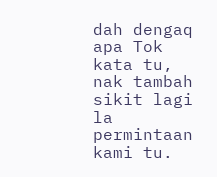dah dengaq apa Tok kata tu, nak tambah sikit lagi la permintaan kami tu.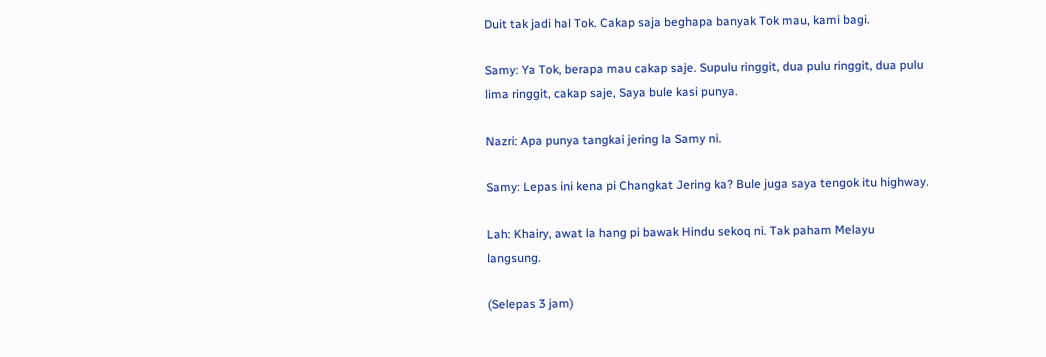Duit tak jadi hal Tok. Cakap saja beghapa banyak Tok mau, kami bagi.

Samy: Ya Tok, berapa mau cakap saje. Supulu ringgit, dua pulu ringgit, dua pulu lima ringgit, cakap saje, Saya bule kasi punya.

Nazri: Apa punya tangkai jering la Samy ni.

Samy: Lepas ini kena pi Changkat Jering ka? Bule juga saya tengok itu highway.

Lah: Khairy, awat la hang pi bawak Hindu sekoq ni. Tak paham Melayu langsung.

(Selepas 3 jam)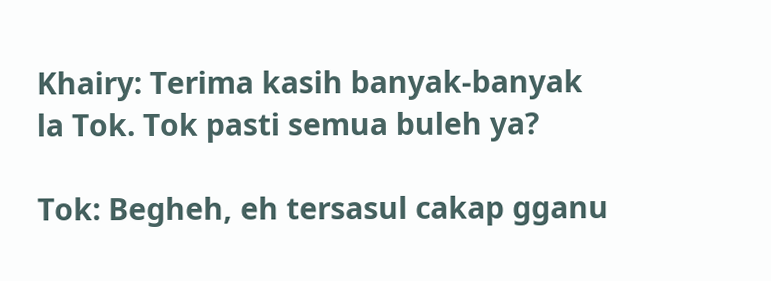Khairy: Terima kasih banyak-banyak la Tok. Tok pasti semua buleh ya?

Tok: Begheh, eh tersasul cakap gganu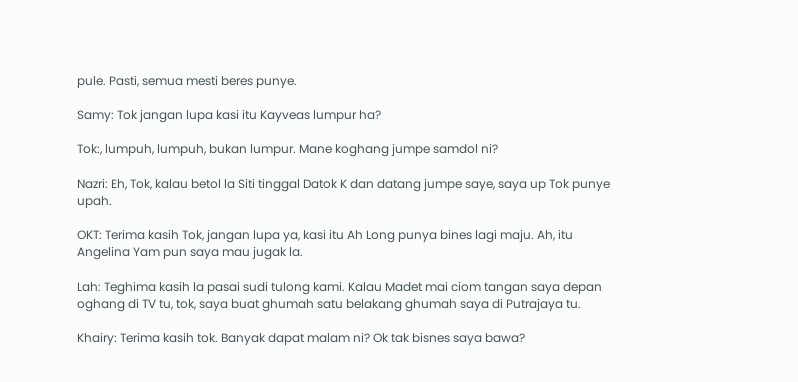pule. Pasti, semua mesti beres punye.

Samy: Tok jangan lupa kasi itu Kayveas lumpur ha?

Tok:, lumpuh, lumpuh, bukan lumpur. Mane koghang jumpe samdol ni?

Nazri: Eh, Tok, kalau betol la Siti tinggal Datok K dan datang jumpe saye, saya up Tok punye upah.

OKT: Terima kasih Tok, jangan lupa ya, kasi itu Ah Long punya bines lagi maju. Ah, itu Angelina Yam pun saya mau jugak la.

Lah: Teghima kasih la pasai sudi tulong kami. Kalau Madet mai ciom tangan saya depan oghang di TV tu, tok, saya buat ghumah satu belakang ghumah saya di Putrajaya tu.

Khairy: Terima kasih tok. Banyak dapat malam ni? Ok tak bisnes saya bawa?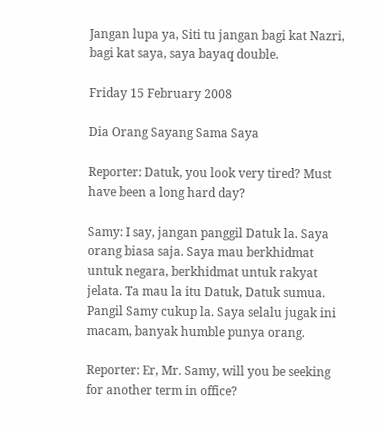Jangan lupa ya, Siti tu jangan bagi kat Nazri, bagi kat saya, saya bayaq double.

Friday 15 February 2008

Dia Orang Sayang Sama Saya

Reporter: Datuk, you look very tired? Must have been a long hard day?

Samy: I say, jangan panggil Datuk la. Saya orang biasa saja. Saya mau berkhidmat untuk negara, berkhidmat untuk rakyat jelata. Ta mau la itu Datuk, Datuk sumua. Pangil Samy cukup la. Saya selalu jugak ini macam, banyak humble punya orang.

Reporter: Er, Mr. Samy, will you be seeking for another term in office?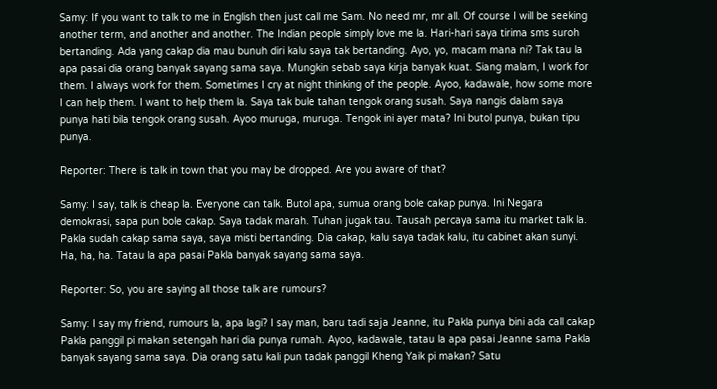Samy: If you want to talk to me in English then just call me Sam. No need mr, mr all. Of course I will be seeking another term, and another and another. The Indian people simply love me la. Hari-hari saya tirima sms suroh bertanding. Ada yang cakap dia mau bunuh diri kalu saya tak bertanding. Ayo, yo, macam mana ni? Tak tau la apa pasai dia orang banyak sayang sama saya. Mungkin sebab saya kirja banyak kuat. Siang malam, I work for them. I always work for them. Sometimes I cry at night thinking of the people. Ayoo, kadawale, how some more I can help them. I want to help them la. Saya tak bule tahan tengok orang susah. Saya nangis dalam saya punya hati bila tengok orang susah. Ayoo muruga, muruga. Tengok ini ayer mata? Ini butol punya, bukan tipu punya.

Reporter: There is talk in town that you may be dropped. Are you aware of that?

Samy: I say, talk is cheap la. Everyone can talk. Butol apa, sumua orang bole cakap punya. Ini Negara demokrasi, sapa pun bole cakap. Saya tadak marah. Tuhan jugak tau. Tausah percaya sama itu market talk la. Pakla sudah cakap sama saya, saya misti bertanding. Dia cakap, kalu saya tadak kalu, itu cabinet akan sunyi. Ha, ha, ha. Tatau la apa pasai Pakla banyak sayang sama saya.

Reporter: So, you are saying all those talk are rumours?

Samy: I say my friend, rumours la, apa lagi? I say man, baru tadi saja Jeanne, itu Pakla punya bini ada call cakap Pakla panggil pi makan setengah hari dia punya rumah. Ayoo, kadawale, tatau la apa pasai Jeanne sama Pakla banyak sayang sama saya. Dia orang satu kali pun tadak panggil Kheng Yaik pi makan? Satu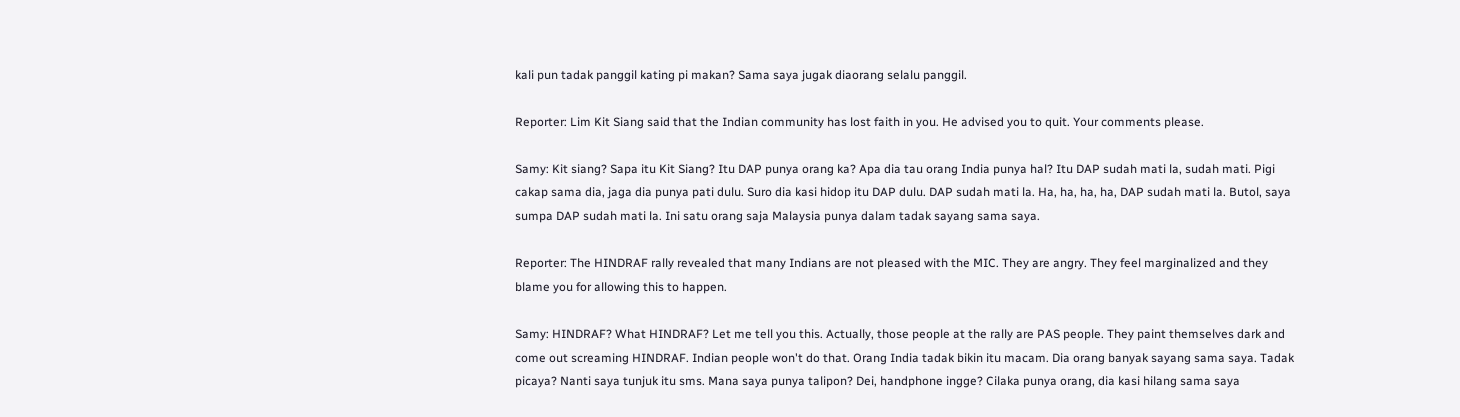kali pun tadak panggil kating pi makan? Sama saya jugak diaorang selalu panggil.

Reporter: Lim Kit Siang said that the Indian community has lost faith in you. He advised you to quit. Your comments please.

Samy: Kit siang? Sapa itu Kit Siang? Itu DAP punya orang ka? Apa dia tau orang India punya hal? Itu DAP sudah mati la, sudah mati. Pigi cakap sama dia, jaga dia punya pati dulu. Suro dia kasi hidop itu DAP dulu. DAP sudah mati la. Ha, ha, ha, ha, DAP sudah mati la. Butol, saya sumpa DAP sudah mati la. Ini satu orang saja Malaysia punya dalam tadak sayang sama saya.

Reporter: The HINDRAF rally revealed that many Indians are not pleased with the MIC. They are angry. They feel marginalized and they blame you for allowing this to happen.

Samy: HINDRAF? What HINDRAF? Let me tell you this. Actually, those people at the rally are PAS people. They paint themselves dark and come out screaming HINDRAF. Indian people won't do that. Orang India tadak bikin itu macam. Dia orang banyak sayang sama saya. Tadak picaya? Nanti saya tunjuk itu sms. Mana saya punya talipon? Dei, handphone ingge? Cilaka punya orang, dia kasi hilang sama saya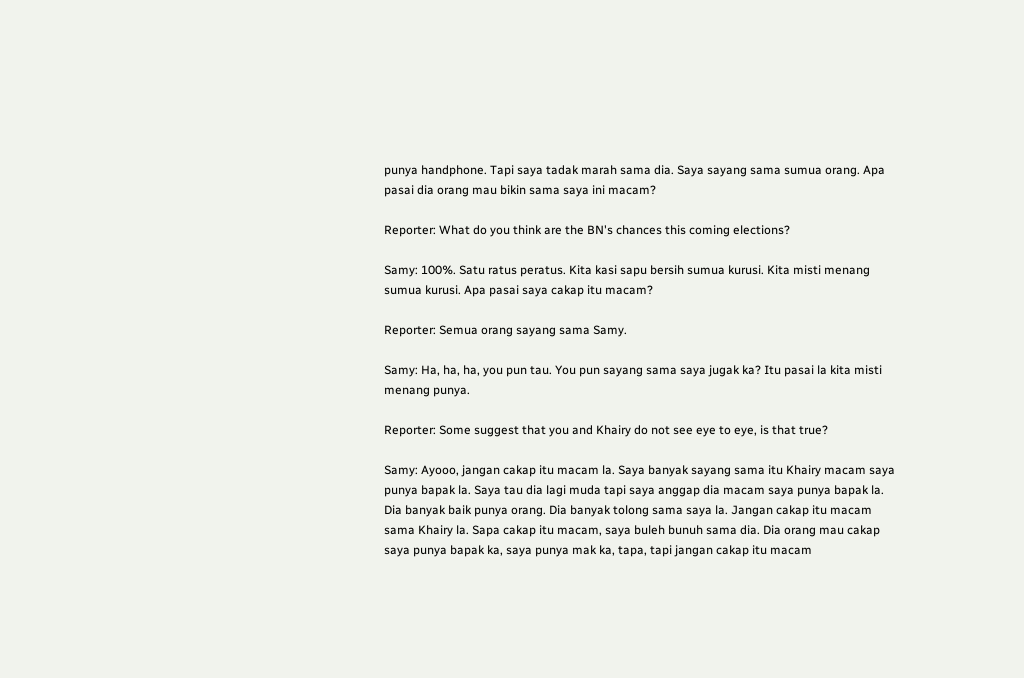punya handphone. Tapi saya tadak marah sama dia. Saya sayang sama sumua orang. Apa pasai dia orang mau bikin sama saya ini macam?

Reporter: What do you think are the BN's chances this coming elections?

Samy: 100%. Satu ratus peratus. Kita kasi sapu bersih sumua kurusi. Kita misti menang sumua kurusi. Apa pasai saya cakap itu macam?

Reporter: Semua orang sayang sama Samy.

Samy: Ha, ha, ha, you pun tau. You pun sayang sama saya jugak ka? Itu pasai la kita misti menang punya.

Reporter: Some suggest that you and Khairy do not see eye to eye, is that true?

Samy: Ayooo, jangan cakap itu macam la. Saya banyak sayang sama itu Khairy macam saya punya bapak la. Saya tau dia lagi muda tapi saya anggap dia macam saya punya bapak la. Dia banyak baik punya orang. Dia banyak tolong sama saya la. Jangan cakap itu macam sama Khairy la. Sapa cakap itu macam, saya buleh bunuh sama dia. Dia orang mau cakap saya punya bapak ka, saya punya mak ka, tapa, tapi jangan cakap itu macam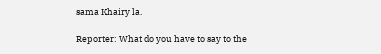sama Khairy la.

Reporter: What do you have to say to the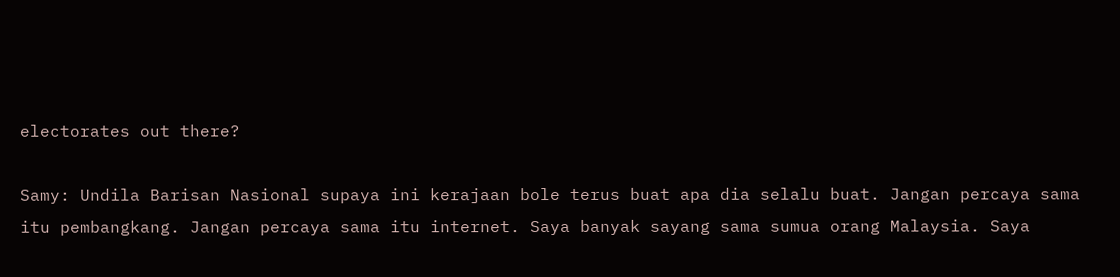electorates out there?

Samy: Undila Barisan Nasional supaya ini kerajaan bole terus buat apa dia selalu buat. Jangan percaya sama itu pembangkang. Jangan percaya sama itu internet. Saya banyak sayang sama sumua orang Malaysia. Saya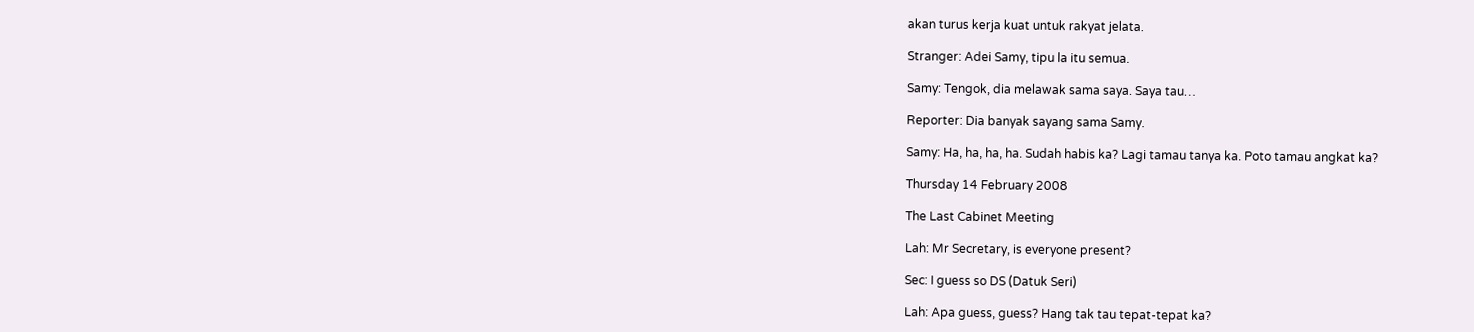akan turus kerja kuat untuk rakyat jelata.

Stranger: Adei Samy, tipu la itu semua.

Samy: Tengok, dia melawak sama saya. Saya tau…

Reporter: Dia banyak sayang sama Samy.

Samy: Ha, ha, ha, ha. Sudah habis ka? Lagi tamau tanya ka. Poto tamau angkat ka?

Thursday 14 February 2008

The Last Cabinet Meeting

Lah: Mr Secretary, is everyone present?

Sec: I guess so DS (Datuk Seri)

Lah: Apa guess, guess? Hang tak tau tepat-tepat ka?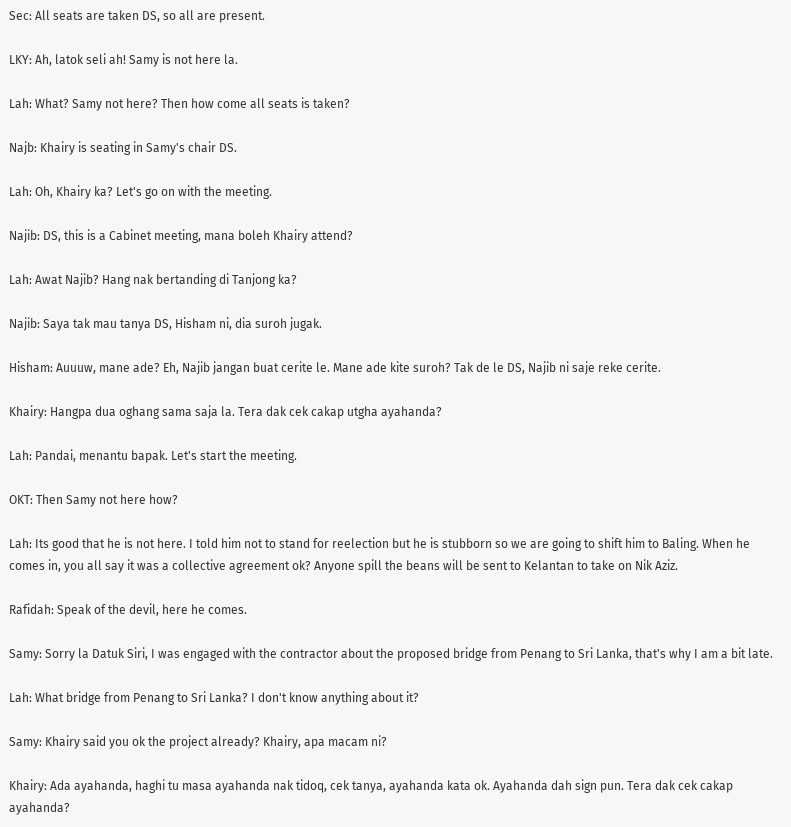Sec: All seats are taken DS, so all are present.

LKY: Ah, latok seli ah! Samy is not here la.

Lah: What? Samy not here? Then how come all seats is taken?

Najb: Khairy is seating in Samy's chair DS.

Lah: Oh, Khairy ka? Let's go on with the meeting.

Najib: DS, this is a Cabinet meeting, mana boleh Khairy attend?

Lah: Awat Najib? Hang nak bertanding di Tanjong ka?

Najib: Saya tak mau tanya DS, Hisham ni, dia suroh jugak.

Hisham: Auuuw, mane ade? Eh, Najib jangan buat cerite le. Mane ade kite suroh? Tak de le DS, Najib ni saje reke cerite.

Khairy: Hangpa dua oghang sama saja la. Tera dak cek cakap utgha ayahanda?

Lah: Pandai, menantu bapak. Let's start the meeting.

OKT: Then Samy not here how?

Lah: Its good that he is not here. I told him not to stand for reelection but he is stubborn so we are going to shift him to Baling. When he comes in, you all say it was a collective agreement ok? Anyone spill the beans will be sent to Kelantan to take on Nik Aziz.

Rafidah: Speak of the devil, here he comes.

Samy: Sorry la Datuk Siri, I was engaged with the contractor about the proposed bridge from Penang to Sri Lanka, that's why I am a bit late.

Lah: What bridge from Penang to Sri Lanka? I don't know anything about it?

Samy: Khairy said you ok the project already? Khairy, apa macam ni?

Khairy: Ada ayahanda, haghi tu masa ayahanda nak tidoq, cek tanya, ayahanda kata ok. Ayahanda dah sign pun. Tera dak cek cakap ayahanda?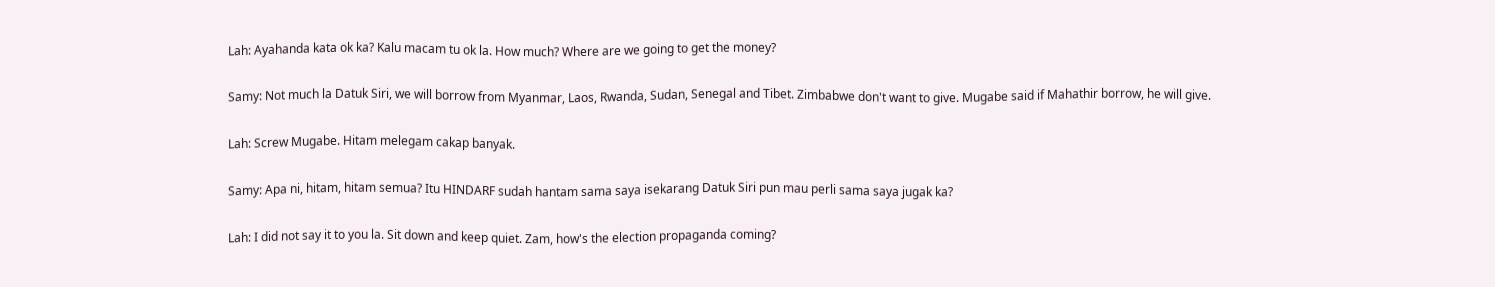Lah: Ayahanda kata ok ka? Kalu macam tu ok la. How much? Where are we going to get the money?

Samy: Not much la Datuk Siri, we will borrow from Myanmar, Laos, Rwanda, Sudan, Senegal and Tibet. Zimbabwe don't want to give. Mugabe said if Mahathir borrow, he will give.

Lah: Screw Mugabe. Hitam melegam cakap banyak.

Samy: Apa ni, hitam, hitam semua? Itu HINDARF sudah hantam sama saya isekarang Datuk Siri pun mau perli sama saya jugak ka?

Lah: I did not say it to you la. Sit down and keep quiet. Zam, how's the election propaganda coming?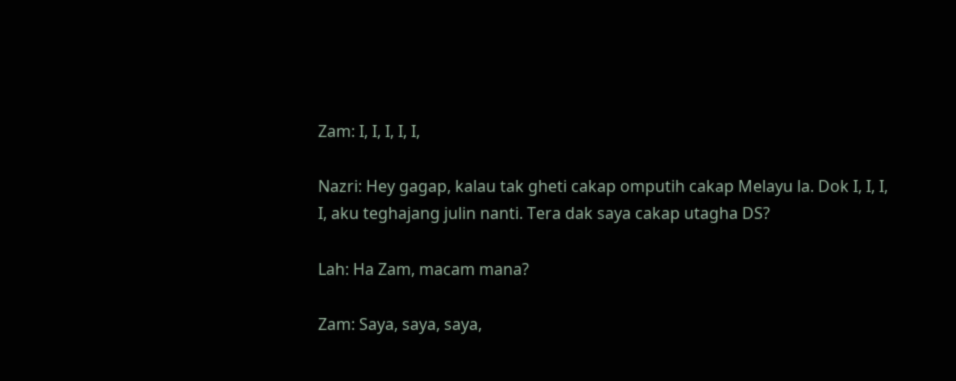Zam: I, I, I, I, I,

Nazri: Hey gagap, kalau tak gheti cakap omputih cakap Melayu la. Dok I, I, I, I, aku teghajang julin nanti. Tera dak saya cakap utagha DS?

Lah: Ha Zam, macam mana?

Zam: Saya, saya, saya,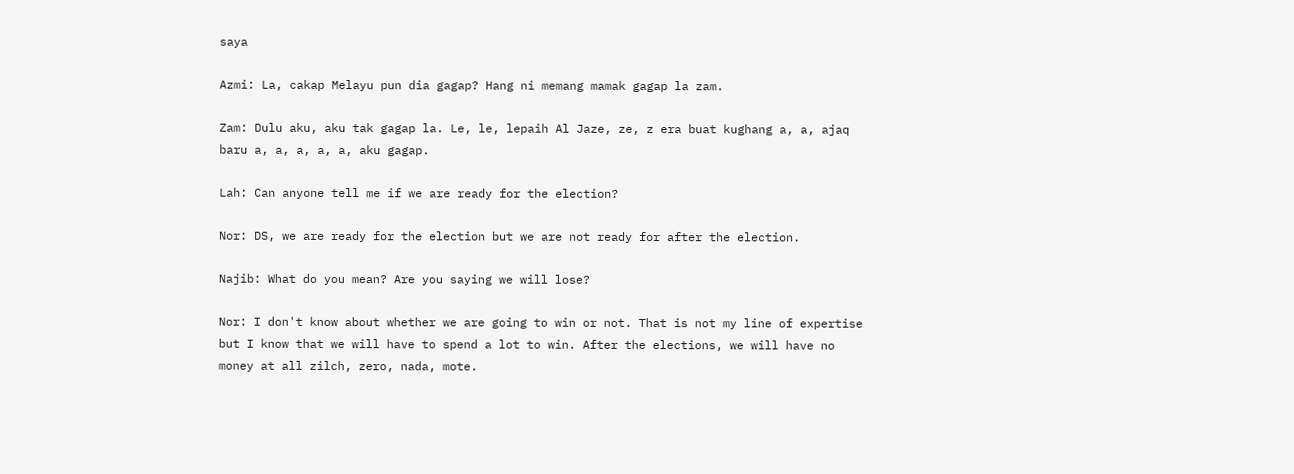saya

Azmi: La, cakap Melayu pun dia gagap? Hang ni memang mamak gagap la zam.

Zam: Dulu aku, aku tak gagap la. Le, le, lepaih Al Jaze, ze, z era buat kughang a, a, ajaq baru a, a, a, a, a, aku gagap.

Lah: Can anyone tell me if we are ready for the election?

Nor: DS, we are ready for the election but we are not ready for after the election.

Najib: What do you mean? Are you saying we will lose?

Nor: I don't know about whether we are going to win or not. That is not my line of expertise but I know that we will have to spend a lot to win. After the elections, we will have no money at all zilch, zero, nada, mote.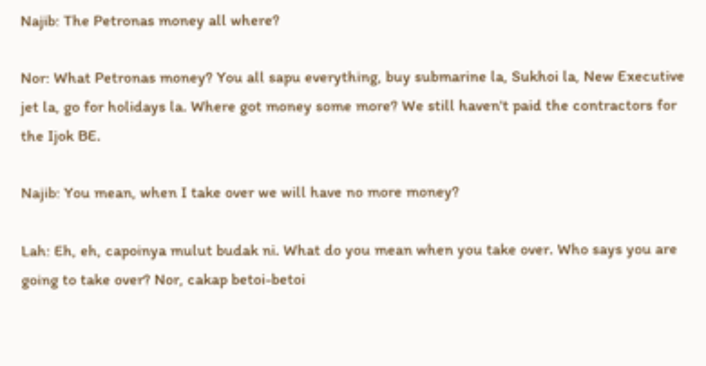Najib: The Petronas money all where?

Nor: What Petronas money? You all sapu everything, buy submarine la, Sukhoi la, New Executive jet la, go for holidays la. Where got money some more? We still haven't paid the contractors for the Ijok BE.

Najib: You mean, when I take over we will have no more money?

Lah: Eh, eh, capoinya mulut budak ni. What do you mean when you take over. Who says you are going to take over? Nor, cakap betoi-betoi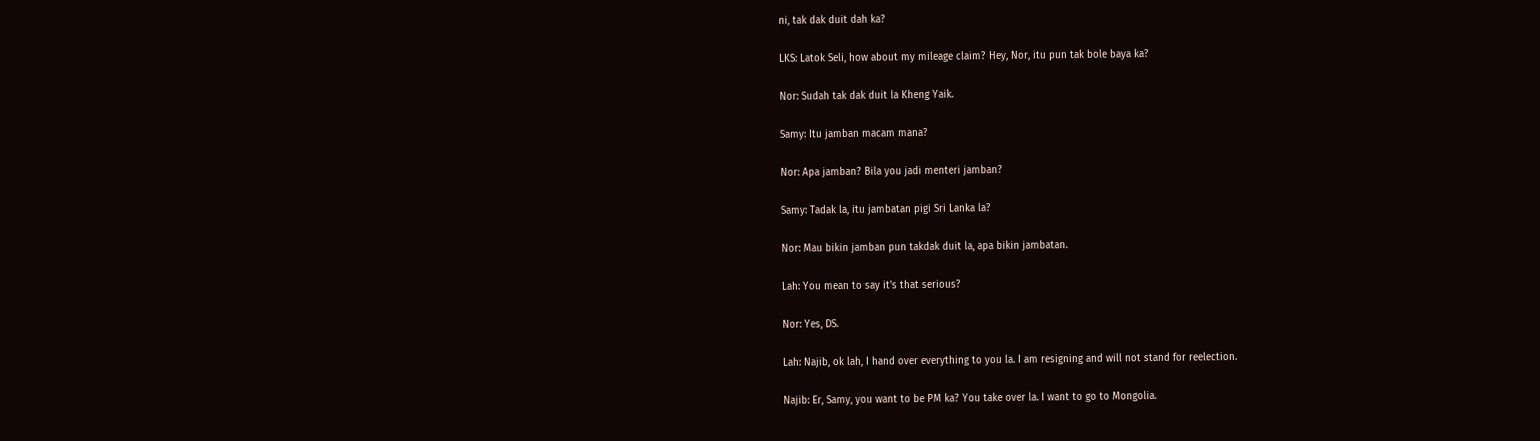ni, tak dak duit dah ka?

LKS: Latok Seli, how about my mileage claim? Hey, Nor, itu pun tak bole baya ka?

Nor: Sudah tak dak duit la Kheng Yaik.

Samy: Itu jamban macam mana?

Nor: Apa jamban? Bila you jadi menteri jamban?

Samy: Tadak la, itu jambatan pigi Sri Lanka la?

Nor: Mau bikin jamban pun takdak duit la, apa bikin jambatan.

Lah: You mean to say it's that serious?

Nor: Yes, DS.

Lah: Najib, ok lah, I hand over everything to you la. I am resigning and will not stand for reelection.

Najib: Er, Samy, you want to be PM ka? You take over la. I want to go to Mongolia.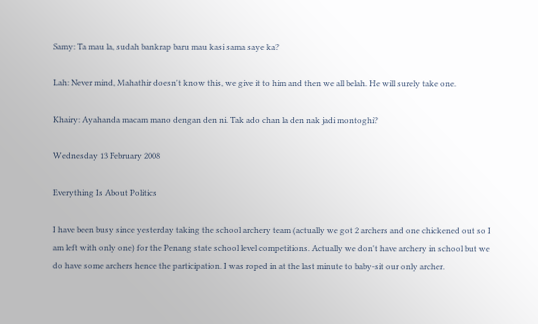Samy: Ta mau la, sudah bankrap baru mau kasi sama saye ka?

Lah: Never mind, Mahathir doesn't know this, we give it to him and then we all belah. He will surely take one.

Khairy: Ayahanda macam mano dengan den ni. Tak ado chan la den nak jadi montoghi?

Wednesday 13 February 2008

Everything Is About Politics

I have been busy since yesterday taking the school archery team (actually we got 2 archers and one chickened out so I am left with only one) for the Penang state school level competitions. Actually we don't have archery in school but we do have some archers hence the participation. I was roped in at the last minute to baby-sit our only archer.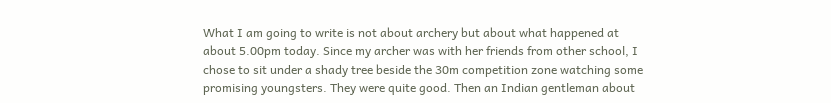What I am going to write is not about archery but about what happened at about 5.00pm today. Since my archer was with her friends from other school, I chose to sit under a shady tree beside the 30m competition zone watching some promising youngsters. They were quite good. Then an Indian gentleman about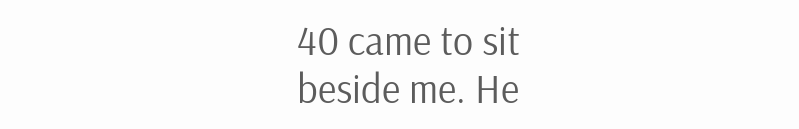40 came to sit beside me. He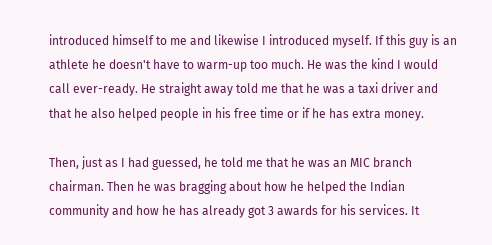introduced himself to me and likewise I introduced myself. If this guy is an athlete he doesn't have to warm-up too much. He was the kind I would call ever-ready. He straight away told me that he was a taxi driver and that he also helped people in his free time or if he has extra money.

Then, just as I had guessed, he told me that he was an MIC branch chairman. Then he was bragging about how he helped the Indian community and how he has already got 3 awards for his services. It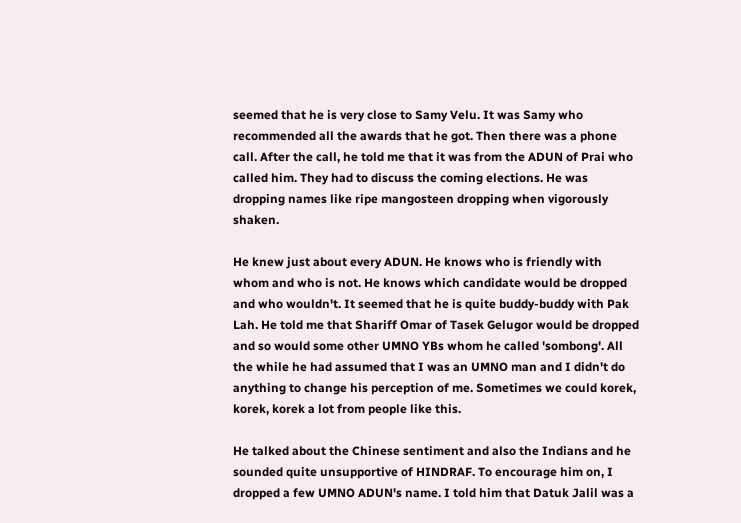seemed that he is very close to Samy Velu. It was Samy who recommended all the awards that he got. Then there was a phone call. After the call, he told me that it was from the ADUN of Prai who called him. They had to discuss the coming elections. He was dropping names like ripe mangosteen dropping when vigorously shaken.

He knew just about every ADUN. He knows who is friendly with whom and who is not. He knows which candidate would be dropped and who wouldn't. It seemed that he is quite buddy-buddy with Pak Lah. He told me that Shariff Omar of Tasek Gelugor would be dropped and so would some other UMNO YBs whom he called 'sombong'. All the while he had assumed that I was an UMNO man and I didn't do anything to change his perception of me. Sometimes we could korek, korek, korek a lot from people like this.

He talked about the Chinese sentiment and also the Indians and he sounded quite unsupportive of HINDRAF. To encourage him on, I dropped a few UMNO ADUN's name. I told him that Datuk Jalil was a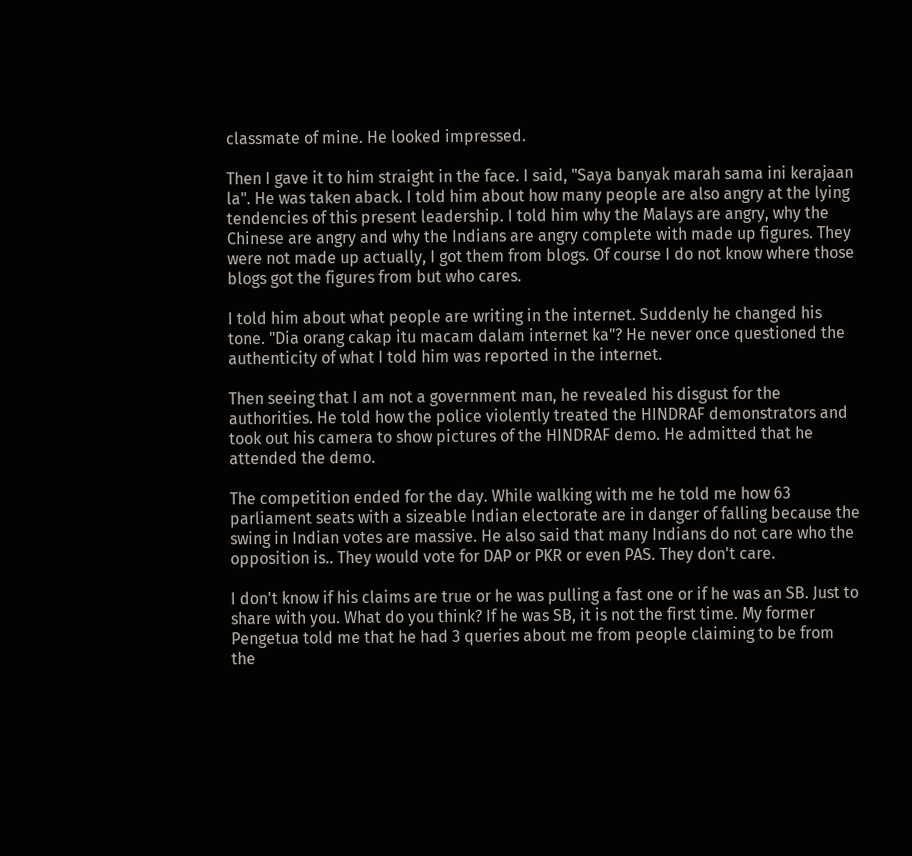classmate of mine. He looked impressed.

Then I gave it to him straight in the face. I said, "Saya banyak marah sama ini kerajaan la". He was taken aback. I told him about how many people are also angry at the lying tendencies of this present leadership. I told him why the Malays are angry, why the Chinese are angry and why the Indians are angry complete with made up figures. They were not made up actually, I got them from blogs. Of course I do not know where those blogs got the figures from but who cares.

I told him about what people are writing in the internet. Suddenly he changed his tone. "Dia orang cakap itu macam dalam internet ka"? He never once questioned the authenticity of what I told him was reported in the internet.

Then seeing that I am not a government man, he revealed his disgust for the authorities. He told how the police violently treated the HINDRAF demonstrators and took out his camera to show pictures of the HINDRAF demo. He admitted that he attended the demo.

The competition ended for the day. While walking with me he told me how 63 parliament seats with a sizeable Indian electorate are in danger of falling because the swing in Indian votes are massive. He also said that many Indians do not care who the opposition is.. They would vote for DAP or PKR or even PAS. They don't care.

I don't know if his claims are true or he was pulling a fast one or if he was an SB. Just to share with you. What do you think? If he was SB, it is not the first time. My former Pengetua told me that he had 3 queries about me from people claiming to be from the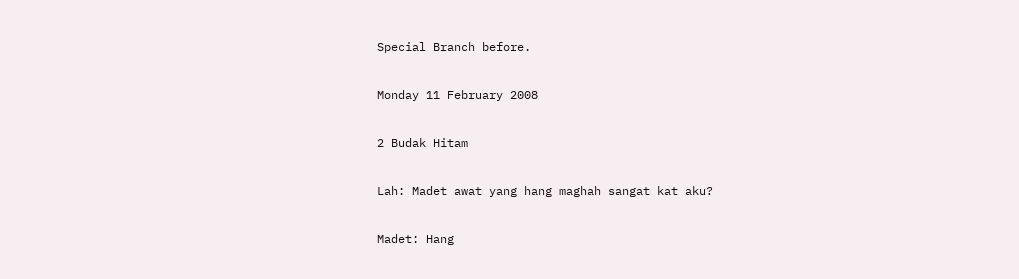Special Branch before.

Monday 11 February 2008

2 Budak Hitam

Lah: Madet awat yang hang maghah sangat kat aku?

Madet: Hang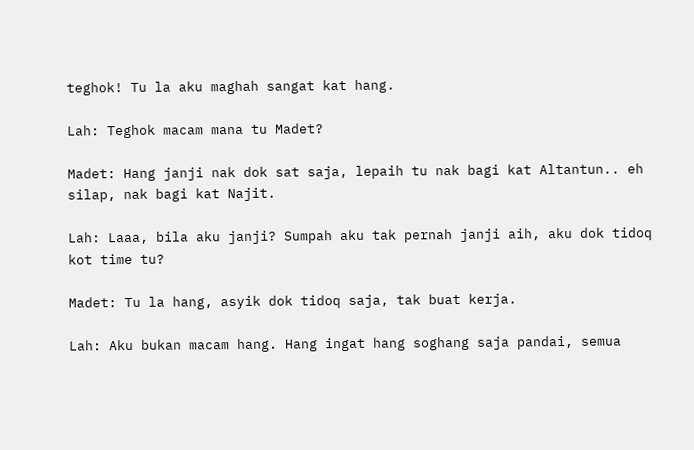teghok! Tu la aku maghah sangat kat hang.

Lah: Teghok macam mana tu Madet?

Madet: Hang janji nak dok sat saja, lepaih tu nak bagi kat Altantun.. eh silap, nak bagi kat Najit.

Lah: Laaa, bila aku janji? Sumpah aku tak pernah janji aih, aku dok tidoq kot time tu?

Madet: Tu la hang, asyik dok tidoq saja, tak buat kerja.

Lah: Aku bukan macam hang. Hang ingat hang soghang saja pandai, semua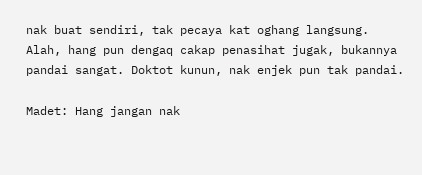nak buat sendiri, tak pecaya kat oghang langsung. Alah, hang pun dengaq cakap penasihat jugak, bukannya pandai sangat. Doktot kunun, nak enjek pun tak pandai.

Madet: Hang jangan nak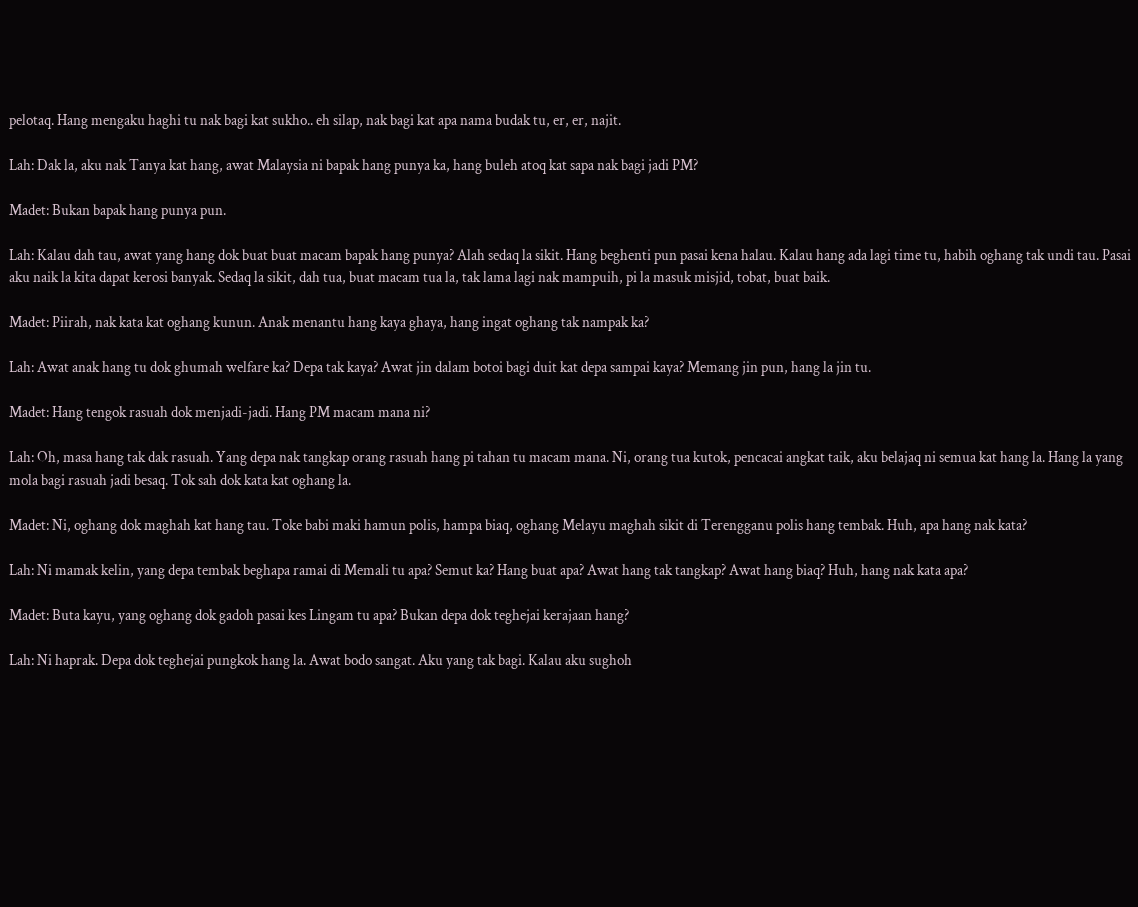pelotaq. Hang mengaku haghi tu nak bagi kat sukho.. eh silap, nak bagi kat apa nama budak tu, er, er, najit.

Lah: Dak la, aku nak Tanya kat hang, awat Malaysia ni bapak hang punya ka, hang buleh atoq kat sapa nak bagi jadi PM?

Madet: Bukan bapak hang punya pun.

Lah: Kalau dah tau, awat yang hang dok buat buat macam bapak hang punya? Alah sedaq la sikit. Hang beghenti pun pasai kena halau. Kalau hang ada lagi time tu, habih oghang tak undi tau. Pasai aku naik la kita dapat kerosi banyak. Sedaq la sikit, dah tua, buat macam tua la, tak lama lagi nak mampuih, pi la masuk misjid, tobat, buat baik.

Madet: Piirah, nak kata kat oghang kunun. Anak menantu hang kaya ghaya, hang ingat oghang tak nampak ka?

Lah: Awat anak hang tu dok ghumah welfare ka? Depa tak kaya? Awat jin dalam botoi bagi duit kat depa sampai kaya? Memang jin pun, hang la jin tu.

Madet: Hang tengok rasuah dok menjadi-jadi. Hang PM macam mana ni?

Lah: Oh, masa hang tak dak rasuah. Yang depa nak tangkap orang rasuah hang pi tahan tu macam mana. Ni, orang tua kutok, pencacai angkat taik, aku belajaq ni semua kat hang la. Hang la yang mola bagi rasuah jadi besaq. Tok sah dok kata kat oghang la.

Madet: Ni, oghang dok maghah kat hang tau. Toke babi maki hamun polis, hampa biaq, oghang Melayu maghah sikit di Terengganu polis hang tembak. Huh, apa hang nak kata?

Lah: Ni mamak kelin, yang depa tembak beghapa ramai di Memali tu apa? Semut ka? Hang buat apa? Awat hang tak tangkap? Awat hang biaq? Huh, hang nak kata apa?

Madet: Buta kayu, yang oghang dok gadoh pasai kes Lingam tu apa? Bukan depa dok teghejai kerajaan hang?

Lah: Ni haprak. Depa dok teghejai pungkok hang la. Awat bodo sangat. Aku yang tak bagi. Kalau aku sughoh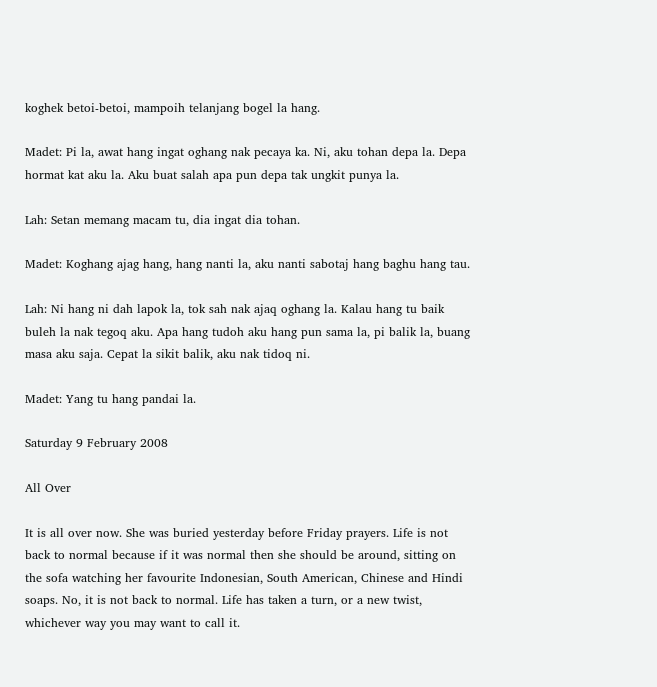koghek betoi-betoi, mampoih telanjang bogel la hang.

Madet: Pi la, awat hang ingat oghang nak pecaya ka. Ni, aku tohan depa la. Depa hormat kat aku la. Aku buat salah apa pun depa tak ungkit punya la.

Lah: Setan memang macam tu, dia ingat dia tohan.

Madet: Koghang ajag hang, hang nanti la, aku nanti sabotaj hang baghu hang tau.

Lah: Ni hang ni dah lapok la, tok sah nak ajaq oghang la. Kalau hang tu baik buleh la nak tegoq aku. Apa hang tudoh aku hang pun sama la, pi balik la, buang masa aku saja. Cepat la sikit balik, aku nak tidoq ni.

Madet: Yang tu hang pandai la.

Saturday 9 February 2008

All Over

It is all over now. She was buried yesterday before Friday prayers. Life is not back to normal because if it was normal then she should be around, sitting on the sofa watching her favourite Indonesian, South American, Chinese and Hindi soaps. No, it is not back to normal. Life has taken a turn, or a new twist, whichever way you may want to call it.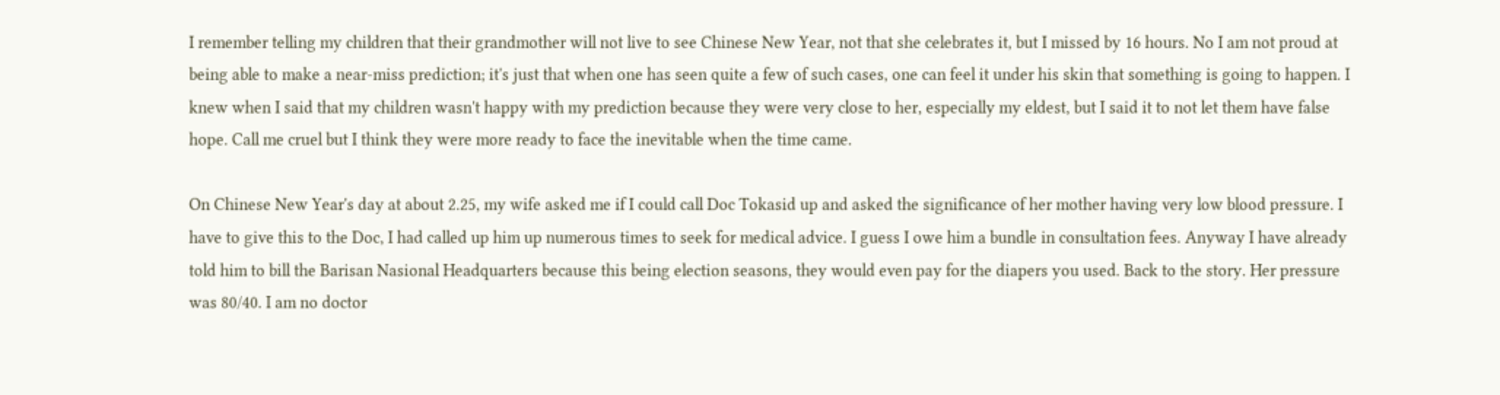I remember telling my children that their grandmother will not live to see Chinese New Year, not that she celebrates it, but I missed by 16 hours. No I am not proud at being able to make a near-miss prediction; it's just that when one has seen quite a few of such cases, one can feel it under his skin that something is going to happen. I knew when I said that my children wasn't happy with my prediction because they were very close to her, especially my eldest, but I said it to not let them have false hope. Call me cruel but I think they were more ready to face the inevitable when the time came.

On Chinese New Year's day at about 2.25, my wife asked me if I could call Doc Tokasid up and asked the significance of her mother having very low blood pressure. I have to give this to the Doc, I had called up him up numerous times to seek for medical advice. I guess I owe him a bundle in consultation fees. Anyway I have already told him to bill the Barisan Nasional Headquarters because this being election seasons, they would even pay for the diapers you used. Back to the story. Her pressure was 80/40. I am no doctor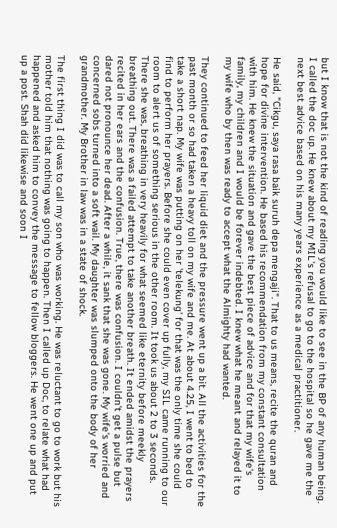but I know that is not the kind of reading you would like to see in the BP of any human being. I called the doc up. He knew about my MIL's refusal to go to the hospital so he gave me the next best advice based on his many years experience as a medical practitioner.

He said, "Cikgu, saya rasa baik suruh depa mengaji". That to us means, recite the quran and hope for divine intervention. He based his recommendation from my constant consultation with him. He knew the situation and gave the best piece of advice and for that my wife's family, my children and I would be forever indebted. I knew what he meant and relayed it to my wife who by then was ready to accept what the Almighty had wanted.

They continued to feed her liquid diet and the pressure went up a bit. All the activities for the past month or so had taken a heavy toll on my wife and me. At about 4.25, I went to bed to take a short nap. My wife was putting on her 'telekung' for that was the only time she could find to perform her prayers. Before she could even cover up fully, my SIL came running to our room to alert us of something serious in the other room. It took us about 2 to 3 seconds. There she was, breathing in very heavily for what seemed like eternity before meekly breathing out. There was a failed attempt to take another breath. It ended amidst the prayers recited in her ears and the confusion. True, there was confusion. I couldn't get a pulse but dared not pronounce her dead. After a while, it sank that she was gone. My wife's worried and concerned sobs turned into a soft wail. My daughter was slumped onto the body of her grandmother. My Brother in law was in a state of shock.

The first thing I did was to call my son who was working. He was reluctant to go to work but his mother told him that nothing was going to happen. Then I called up Doc, to relate what had happened and asked him to convey the message to fellow bloggers. He went one up and put up a post. Shah did likewise and soon I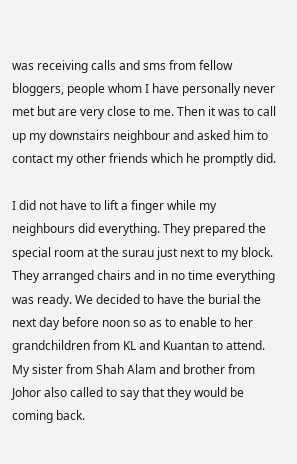was receiving calls and sms from fellow bloggers, people whom I have personally never met but are very close to me. Then it was to call up my downstairs neighbour and asked him to contact my other friends which he promptly did.

I did not have to lift a finger while my neighbours did everything. They prepared the special room at the surau just next to my block. They arranged chairs and in no time everything was ready. We decided to have the burial the next day before noon so as to enable to her grandchildren from KL and Kuantan to attend. My sister from Shah Alam and brother from Johor also called to say that they would be coming back.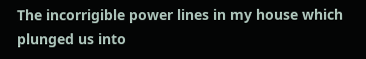The incorrigible power lines in my house which plunged us into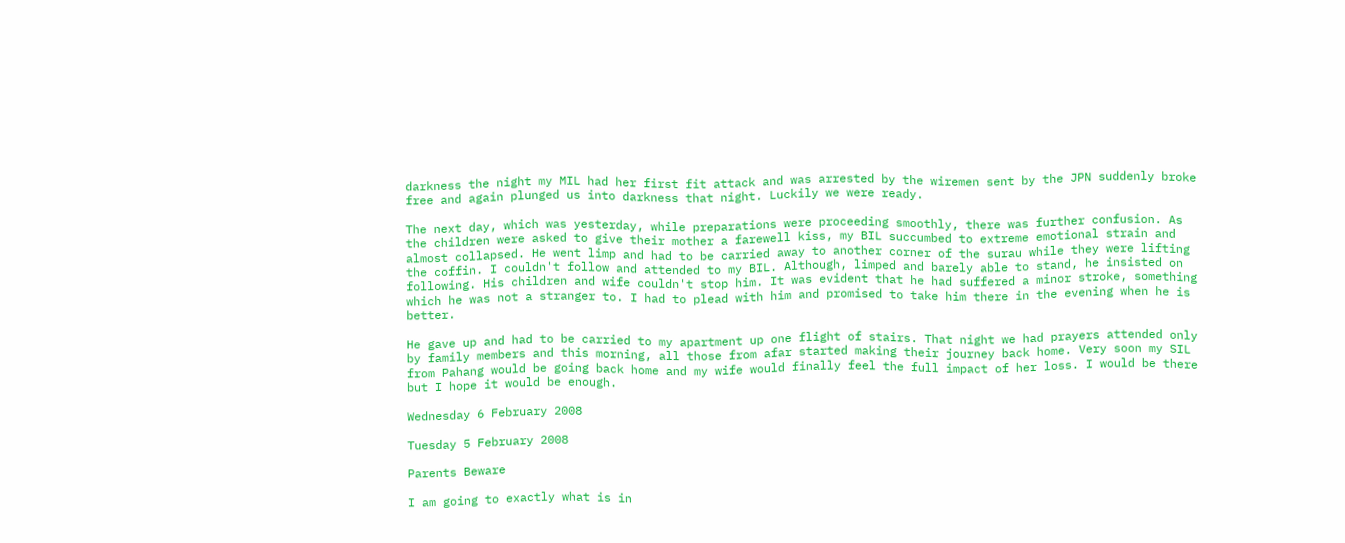darkness the night my MIL had her first fit attack and was arrested by the wiremen sent by the JPN suddenly broke free and again plunged us into darkness that night. Luckily we were ready.

The next day, which was yesterday, while preparations were proceeding smoothly, there was further confusion. As the children were asked to give their mother a farewell kiss, my BIL succumbed to extreme emotional strain and almost collapsed. He went limp and had to be carried away to another corner of the surau while they were lifting the coffin. I couldn't follow and attended to my BIL. Although, limped and barely able to stand, he insisted on following. His children and wife couldn't stop him. It was evident that he had suffered a minor stroke, something which he was not a stranger to. I had to plead with him and promised to take him there in the evening when he is better.

He gave up and had to be carried to my apartment up one flight of stairs. That night we had prayers attended only by family members and this morning, all those from afar started making their journey back home. Very soon my SIL from Pahang would be going back home and my wife would finally feel the full impact of her loss. I would be there but I hope it would be enough.

Wednesday 6 February 2008

Tuesday 5 February 2008

Parents Beware

I am going to exactly what is in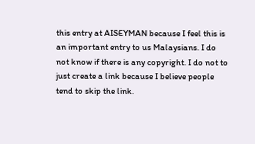this entry at AISEYMAN because I feel this is an important entry to us Malaysians. I do not know if there is any copyright. I do not to just create a link because I believe people tend to skip the link.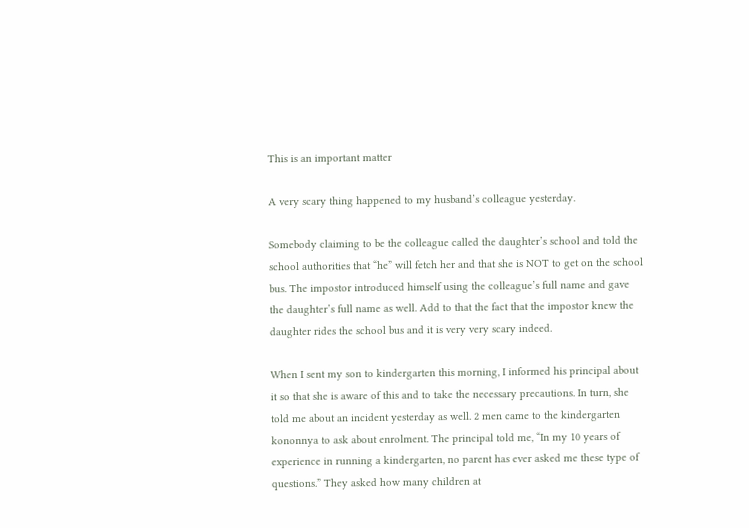This is an important matter

A very scary thing happened to my husband’s colleague yesterday.

Somebody claiming to be the colleague called the daughter’s school and told the school authorities that “he” will fetch her and that she is NOT to get on the school bus. The impostor introduced himself using the colleague’s full name and gave the daughter’s full name as well. Add to that the fact that the impostor knew the daughter rides the school bus and it is very very scary indeed.

When I sent my son to kindergarten this morning, I informed his principal about it so that she is aware of this and to take the necessary precautions. In turn, she told me about an incident yesterday as well. 2 men came to the kindergarten kononnya to ask about enrolment. The principal told me, “In my 10 years of experience in running a kindergarten, no parent has ever asked me these type of questions.” They asked how many children at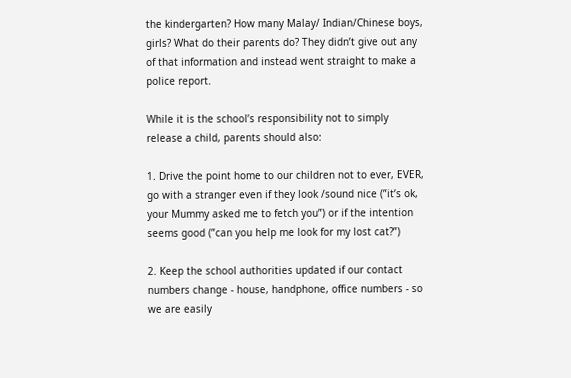the kindergarten? How many Malay/ Indian/Chinese boys, girls? What do their parents do? They didn’t give out any of that information and instead went straight to make a police report.

While it is the school’s responsibility not to simply release a child, parents should also:

1. Drive the point home to our children not to ever, EVER, go with a stranger even if they look /sound nice (”it’s ok, your Mummy asked me to fetch you”) or if the intention seems good (”can you help me look for my lost cat?”)

2. Keep the school authorities updated if our contact numbers change - house, handphone, office numbers - so we are easily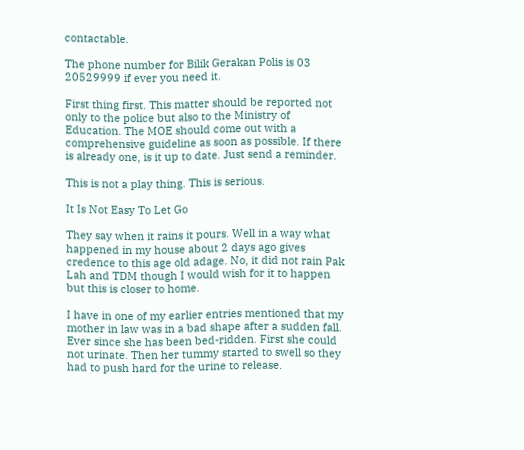contactable.

The phone number for Bilik Gerakan Polis is 03 20529999 if ever you need it.

First thing first. This matter should be reported not only to the police but also to the Ministry of Education. The MOE should come out with a comprehensive guideline as soon as possible. If there is already one, is it up to date. Just send a reminder.

This is not a play thing. This is serious.

It Is Not Easy To Let Go

They say when it rains it pours. Well in a way what happened in my house about 2 days ago gives credence to this age old adage. No, it did not rain Pak Lah and TDM though I would wish for it to happen but this is closer to home.

I have in one of my earlier entries mentioned that my mother in law was in a bad shape after a sudden fall. Ever since she has been bed-ridden. First she could not urinate. Then her tummy started to swell so they had to push hard for the urine to release.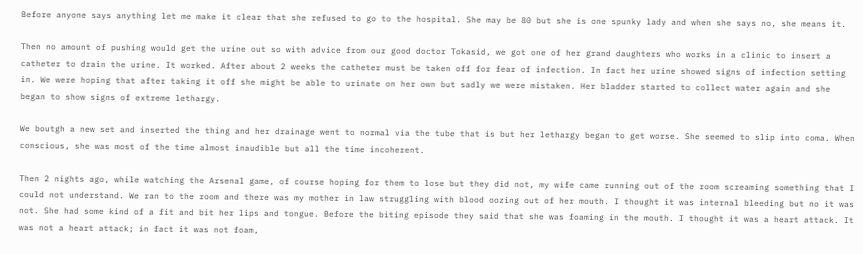Before anyone says anything let me make it clear that she refused to go to the hospital. She may be 80 but she is one spunky lady and when she says no, she means it.

Then no amount of pushing would get the urine out so with advice from our good doctor Tokasid, we got one of her grand daughters who works in a clinic to insert a catheter to drain the urine. It worked. After about 2 weeks the catheter must be taken off for fear of infection. In fact her urine showed signs of infection setting in. We were hoping that after taking it off she might be able to urinate on her own but sadly we were mistaken. Her bladder started to collect water again and she began to show signs of extreme lethargy.

We boutgh a new set and inserted the thing and her drainage went to normal via the tube that is but her lethargy began to get worse. She seemed to slip into coma. When conscious, she was most of the time almost inaudible but all the time incoherent.

Then 2 nights ago, while watching the Arsenal game, of course hoping for them to lose but they did not, my wife came running out of the room screaming something that I could not understand. We ran to the room and there was my mother in law struggling with blood oozing out of her mouth. I thought it was internal bleeding but no it was not. She had some kind of a fit and bit her lips and tongue. Before the biting episode they said that she was foaming in the mouth. I thought it was a heart attack. It was not a heart attack; in fact it was not foam,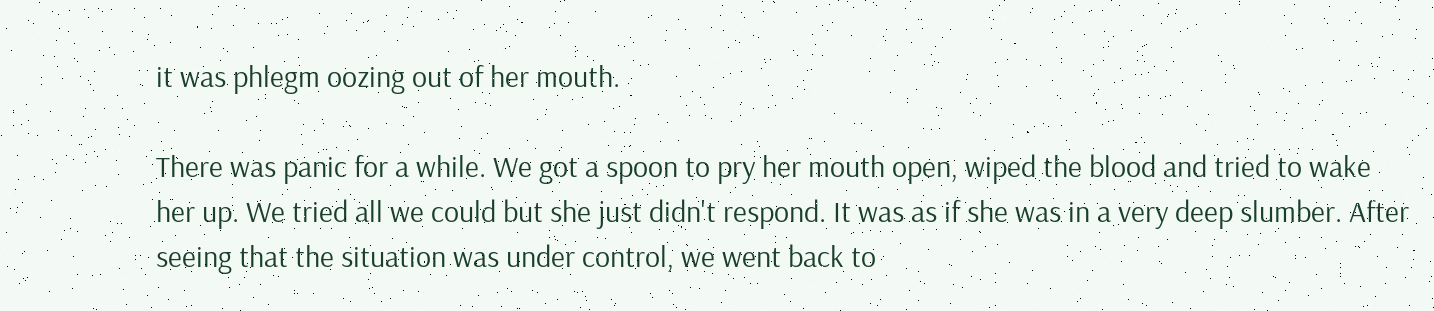it was phlegm oozing out of her mouth.

There was panic for a while. We got a spoon to pry her mouth open, wiped the blood and tried to wake her up. We tried all we could but she just didn't respond. It was as if she was in a very deep slumber. After seeing that the situation was under control, we went back to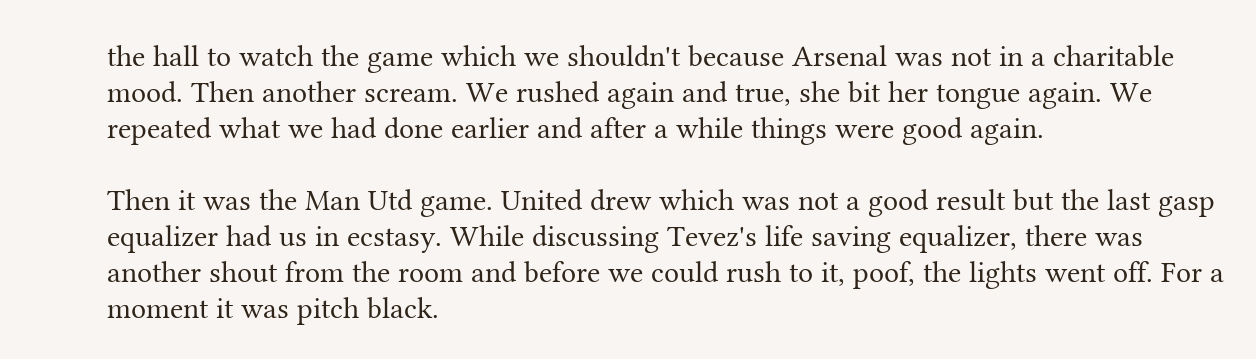the hall to watch the game which we shouldn't because Arsenal was not in a charitable mood. Then another scream. We rushed again and true, she bit her tongue again. We repeated what we had done earlier and after a while things were good again.

Then it was the Man Utd game. United drew which was not a good result but the last gasp equalizer had us in ecstasy. While discussing Tevez's life saving equalizer, there was another shout from the room and before we could rush to it, poof, the lights went off. For a moment it was pitch black.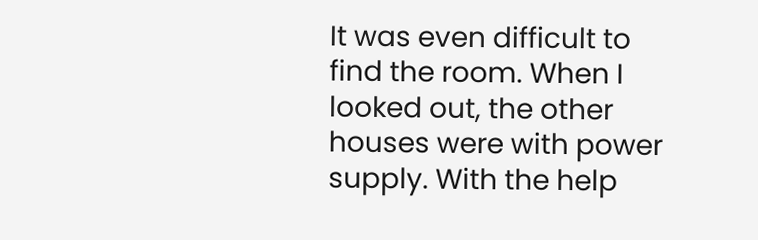It was even difficult to find the room. When I looked out, the other houses were with power supply. With the help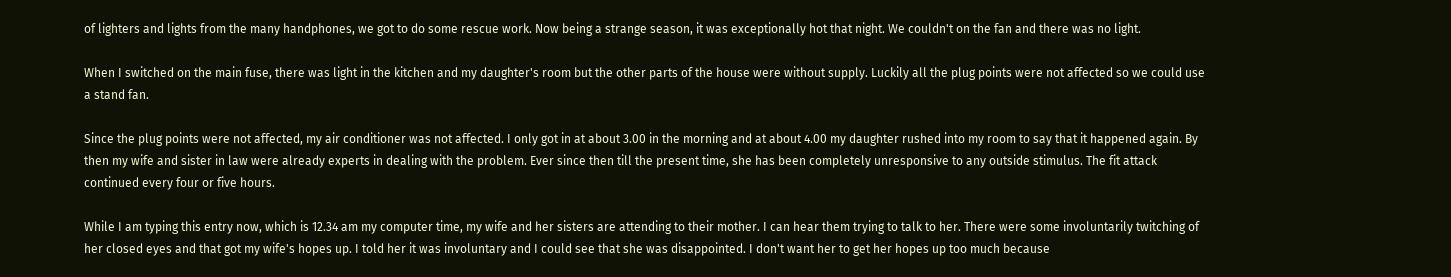of lighters and lights from the many handphones, we got to do some rescue work. Now being a strange season, it was exceptionally hot that night. We couldn't on the fan and there was no light.

When I switched on the main fuse, there was light in the kitchen and my daughter's room but the other parts of the house were without supply. Luckily all the plug points were not affected so we could use a stand fan.

Since the plug points were not affected, my air conditioner was not affected. I only got in at about 3.00 in the morning and at about 4.00 my daughter rushed into my room to say that it happened again. By then my wife and sister in law were already experts in dealing with the problem. Ever since then till the present time, she has been completely unresponsive to any outside stimulus. The fit attack continued every four or five hours.

While I am typing this entry now, which is 12.34 am my computer time, my wife and her sisters are attending to their mother. I can hear them trying to talk to her. There were some involuntarily twitching of her closed eyes and that got my wife's hopes up. I told her it was involuntary and I could see that she was disappointed. I don't want her to get her hopes up too much because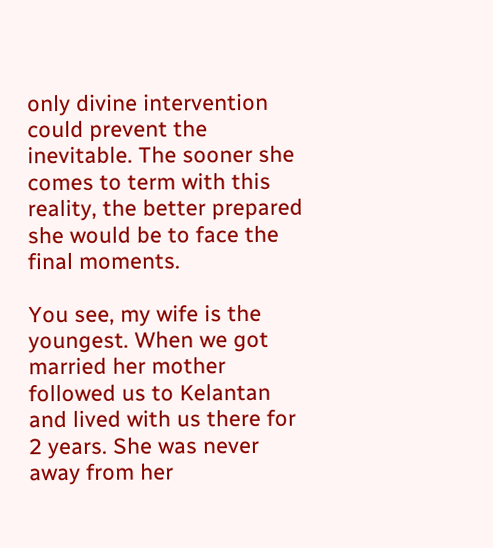only divine intervention could prevent the inevitable. The sooner she comes to term with this reality, the better prepared she would be to face the final moments.

You see, my wife is the youngest. When we got married her mother followed us to Kelantan and lived with us there for 2 years. She was never away from her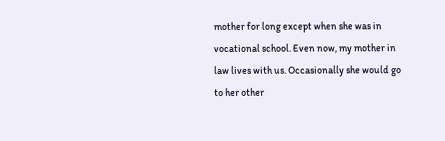mother for long except when she was in vocational school. Even now, my mother in law lives with us. Occasionally she would go to her other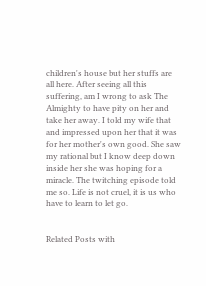children's house but her stuffs are all here. After seeing all this suffering, am I wrong to ask The Almighty to have pity on her and take her away. I told my wife that and impressed upon her that it was for her mother's own good. She saw my rational but I know deep down inside her she was hoping for a miracle. The twitching episode told me so. Life is not cruel, it is us who have to learn to let go.


Related Posts with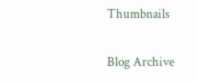Thumbnails

Blog Archive